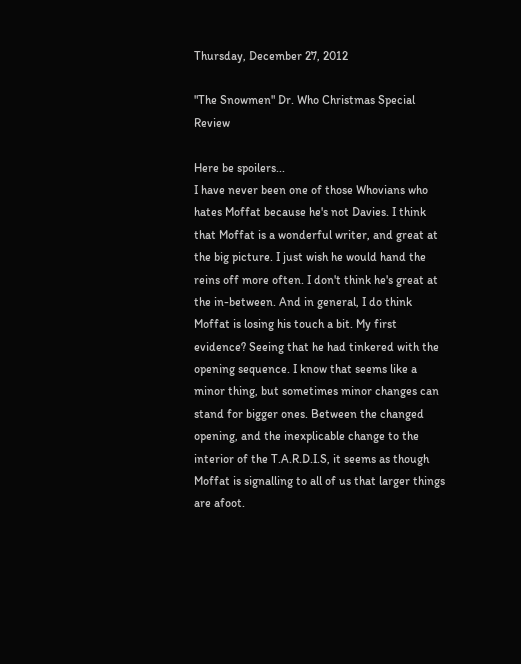Thursday, December 27, 2012

"The Snowmen" Dr. Who Christmas Special Review

Here be spoilers...
I have never been one of those Whovians who hates Moffat because he's not Davies. I think that Moffat is a wonderful writer, and great at the big picture. I just wish he would hand the reins off more often. I don't think he's great at the in-between. And in general, I do think Moffat is losing his touch a bit. My first evidence? Seeing that he had tinkered with the opening sequence. I know that seems like a minor thing, but sometimes minor changes can stand for bigger ones. Between the changed opening, and the inexplicable change to the interior of the T.A.R.D.I.S, it seems as though Moffat is signalling to all of us that larger things are afoot.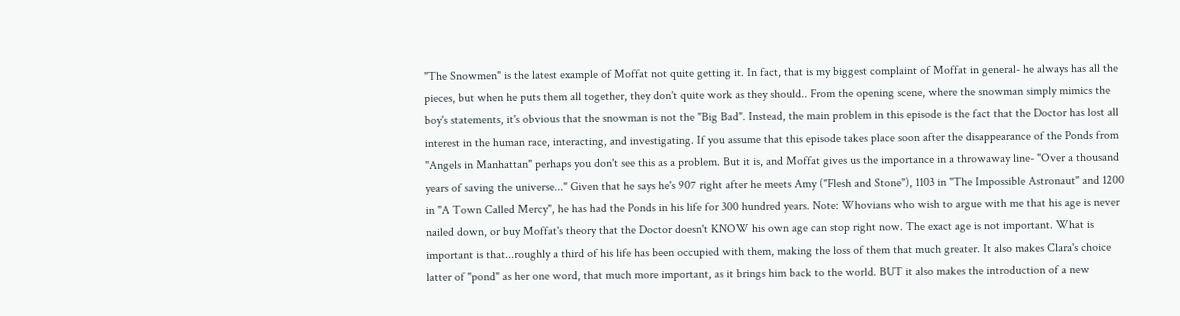"The Snowmen" is the latest example of Moffat not quite getting it. In fact, that is my biggest complaint of Moffat in general- he always has all the pieces, but when he puts them all together, they don't quite work as they should.. From the opening scene, where the snowman simply mimics the boy's statements, it's obvious that the snowman is not the "Big Bad". Instead, the main problem in this episode is the fact that the Doctor has lost all interest in the human race, interacting, and investigating. If you assume that this episode takes place soon after the disappearance of the Ponds from "Angels in Manhattan" perhaps you don't see this as a problem. But it is, and Moffat gives us the importance in a throwaway line- "Over a thousand years of saving the universe..." Given that he says he's 907 right after he meets Amy ("Flesh and Stone"), 1103 in "The Impossible Astronaut" and 1200 in "A Town Called Mercy", he has had the Ponds in his life for 300 hundred years. Note: Whovians who wish to argue with me that his age is never nailed down, or buy Moffat's theory that the Doctor doesn't KNOW his own age can stop right now. The exact age is not important. What is important is that...roughly a third of his life has been occupied with them, making the loss of them that much greater. It also makes Clara's choice latter of "pond" as her one word, that much more important, as it brings him back to the world. BUT it also makes the introduction of a new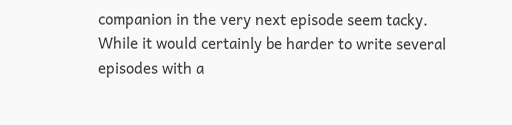companion in the very next episode seem tacky. While it would certainly be harder to write several episodes with a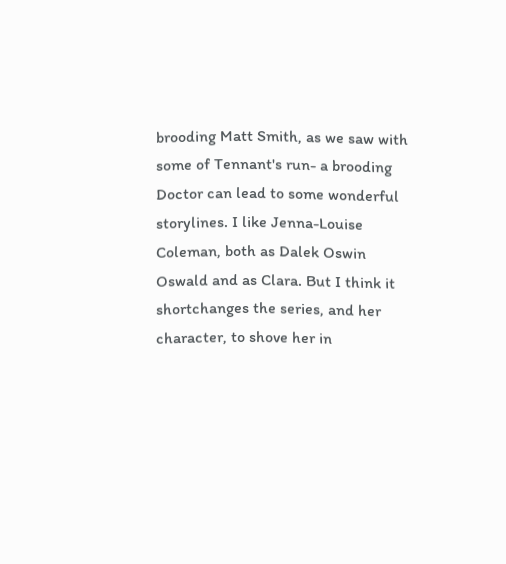brooding Matt Smith, as we saw with some of Tennant's run- a brooding Doctor can lead to some wonderful storylines. I like Jenna-Louise Coleman, both as Dalek Oswin Oswald and as Clara. But I think it shortchanges the series, and her character, to shove her in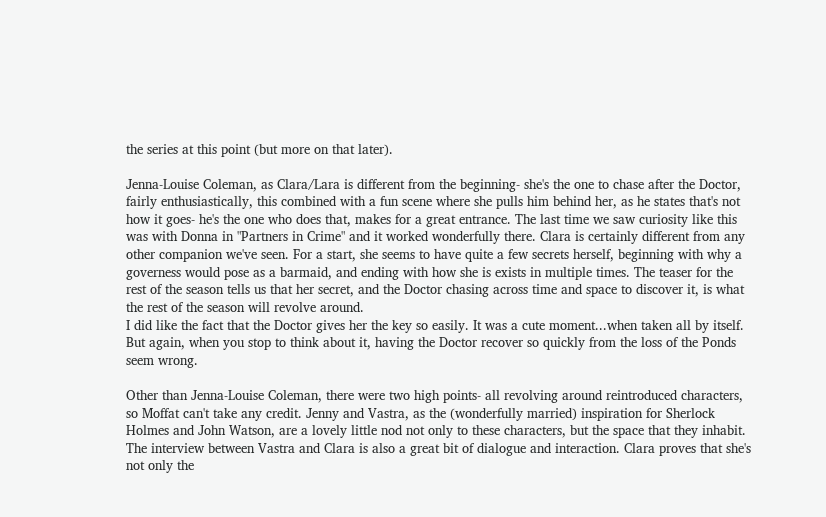the series at this point (but more on that later).

Jenna-Louise Coleman, as Clara/Lara is different from the beginning- she's the one to chase after the Doctor, fairly enthusiastically, this combined with a fun scene where she pulls him behind her, as he states that's not how it goes- he's the one who does that, makes for a great entrance. The last time we saw curiosity like this was with Donna in "Partners in Crime" and it worked wonderfully there. Clara is certainly different from any other companion we've seen. For a start, she seems to have quite a few secrets herself, beginning with why a governess would pose as a barmaid, and ending with how she is exists in multiple times. The teaser for the rest of the season tells us that her secret, and the Doctor chasing across time and space to discover it, is what the rest of the season will revolve around.
I did like the fact that the Doctor gives her the key so easily. It was a cute moment...when taken all by itself. But again, when you stop to think about it, having the Doctor recover so quickly from the loss of the Ponds seem wrong.

Other than Jenna-Louise Coleman, there were two high points- all revolving around reintroduced characters, so Moffat can't take any credit. Jenny and Vastra, as the (wonderfully married) inspiration for Sherlock Holmes and John Watson, are a lovely little nod not only to these characters, but the space that they inhabit. The interview between Vastra and Clara is also a great bit of dialogue and interaction. Clara proves that she's not only the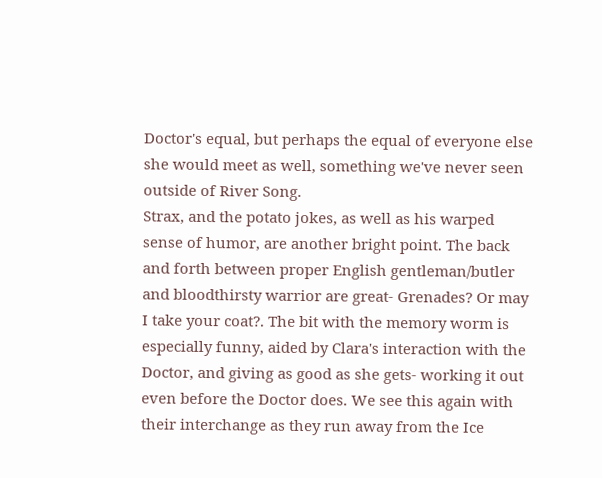Doctor's equal, but perhaps the equal of everyone else she would meet as well, something we've never seen outside of River Song.
Strax, and the potato jokes, as well as his warped sense of humor, are another bright point. The back and forth between proper English gentleman/butler and bloodthirsty warrior are great- Grenades? Or may I take your coat?. The bit with the memory worm is especially funny, aided by Clara's interaction with the Doctor, and giving as good as she gets- working it out even before the Doctor does. We see this again with their interchange as they run away from the Ice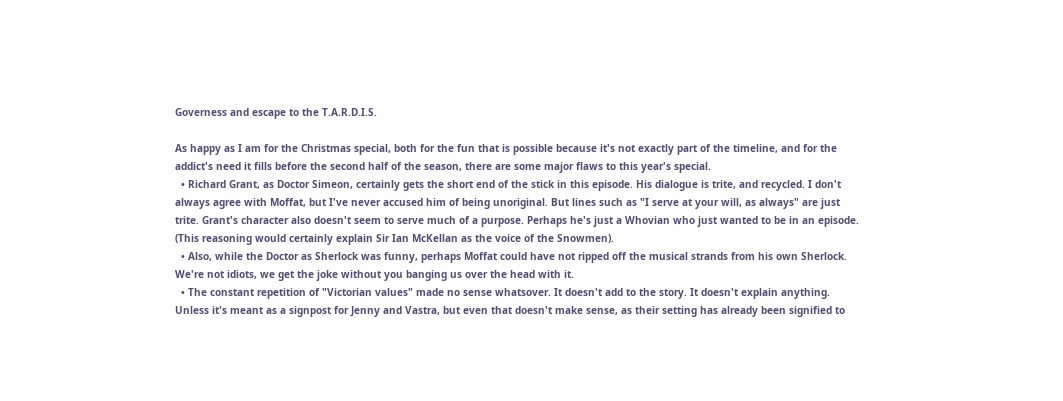Governess and escape to the T.A.R.D.I.S.

As happy as I am for the Christmas special, both for the fun that is possible because it's not exactly part of the timeline, and for the addict's need it fills before the second half of the season, there are some major flaws to this year's special.
  • Richard Grant, as Doctor Simeon, certainly gets the short end of the stick in this episode. His dialogue is trite, and recycled. I don't always agree with Moffat, but I've never accused him of being unoriginal. But lines such as "I serve at your will, as always" are just trite. Grant's character also doesn't seem to serve much of a purpose. Perhaps he's just a Whovian who just wanted to be in an episode. (This reasoning would certainly explain Sir Ian McKellan as the voice of the Snowmen).
  • Also, while the Doctor as Sherlock was funny, perhaps Moffat could have not ripped off the musical strands from his own Sherlock. We're not idiots, we get the joke without you banging us over the head with it.
  • The constant repetition of "Victorian values" made no sense whatsover. It doesn't add to the story. It doesn't explain anything. Unless it's meant as a signpost for Jenny and Vastra, but even that doesn't make sense, as their setting has already been signified to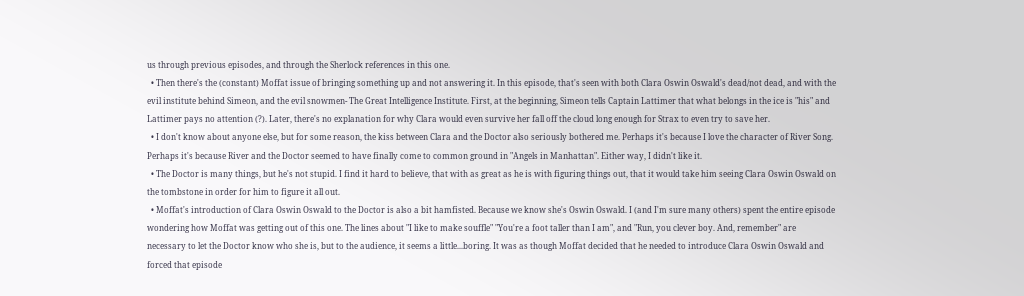us through previous episodes, and through the Sherlock references in this one.
  • Then there's the (constant) Moffat issue of bringing something up and not answering it. In this episode, that's seen with both Clara Oswin Oswald's dead/not dead, and with the evil institute behind Simeon, and the evil snowmen- The Great Intelligence Institute. First, at the beginning, Simeon tells Captain Lattimer that what belongs in the ice is "his" and Lattimer pays no attention (?). Later, there's no explanation for why Clara would even survive her fall off the cloud long enough for Strax to even try to save her.
  • I don't know about anyone else, but for some reason, the kiss between Clara and the Doctor also seriously bothered me. Perhaps it's because I love the character of River Song. Perhaps it's because River and the Doctor seemed to have finally come to common ground in "Angels in Manhattan". Either way, I didn't like it.
  • The Doctor is many things, but he's not stupid. I find it hard to believe, that with as great as he is with figuring things out, that it would take him seeing Clara Oswin Oswald on the tombstone in order for him to figure it all out.
  • Moffat's introduction of Clara Oswin Oswald to the Doctor is also a bit hamfisted. Because we know she's Oswin Oswald. I (and I'm sure many others) spent the entire episode wondering how Moffat was getting out of this one. The lines about "I like to make souffle" "You're a foot taller than I am", and "Run, you clever boy. And, remember" are necessary to let the Doctor know who she is, but to the audience, it seems a little...boring. It was as though Moffat decided that he needed to introduce Clara Oswin Oswald and forced that episode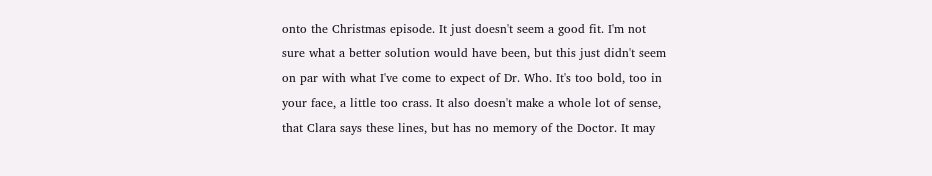onto the Christmas episode. It just doesn't seem a good fit. I'm not sure what a better solution would have been, but this just didn't seem on par with what I've come to expect of Dr. Who. It's too bold, too in your face, a little too crass. It also doesn't make a whole lot of sense, that Clara says these lines, but has no memory of the Doctor. It may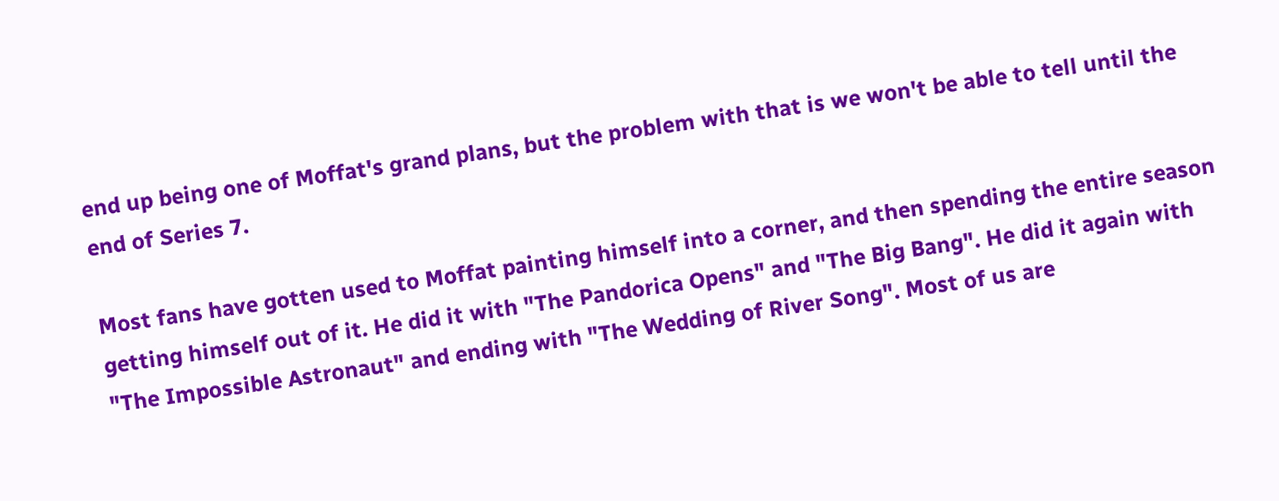end up being one of Moffat's grand plans, but the problem with that is we won't be able to tell until the end of Series 7.

Most fans have gotten used to Moffat painting himself into a corner, and then spending the entire season getting himself out of it. He did it with "The Pandorica Opens" and "The Big Bang". He did it again with "The Impossible Astronaut" and ending with "The Wedding of River Song". Most of us are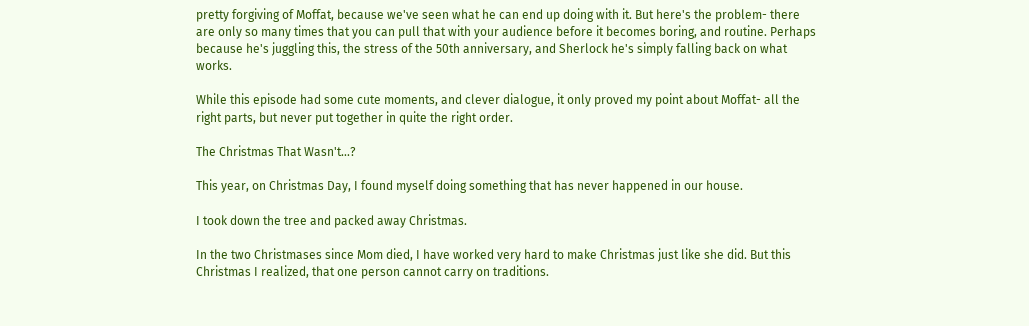pretty forgiving of Moffat, because we've seen what he can end up doing with it. But here's the problem- there are only so many times that you can pull that with your audience before it becomes boring, and routine. Perhaps because he's juggling this, the stress of the 50th anniversary, and Sherlock he's simply falling back on what works.

While this episode had some cute moments, and clever dialogue, it only proved my point about Moffat- all the right parts, but never put together in quite the right order.

The Christmas That Wasn't...?

This year, on Christmas Day, I found myself doing something that has never happened in our house.

I took down the tree and packed away Christmas.

In the two Christmases since Mom died, I have worked very hard to make Christmas just like she did. But this Christmas I realized, that one person cannot carry on traditions.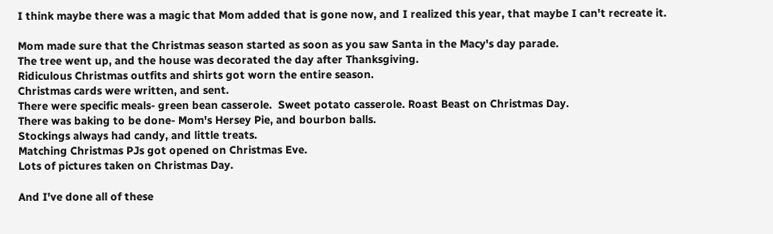I think maybe there was a magic that Mom added that is gone now, and I realized this year, that maybe I can't recreate it.

Mom made sure that the Christmas season started as soon as you saw Santa in the Macy's day parade.
The tree went up, and the house was decorated the day after Thanksgiving.
Ridiculous Christmas outfits and shirts got worn the entire season.
Christmas cards were written, and sent.
There were specific meals- green bean casserole.  Sweet potato casserole. Roast Beast on Christmas Day.
There was baking to be done- Mom's Hersey Pie, and bourbon balls.
Stockings always had candy, and little treats.
Matching Christmas PJs got opened on Christmas Eve.
Lots of pictures taken on Christmas Day.

And I've done all of these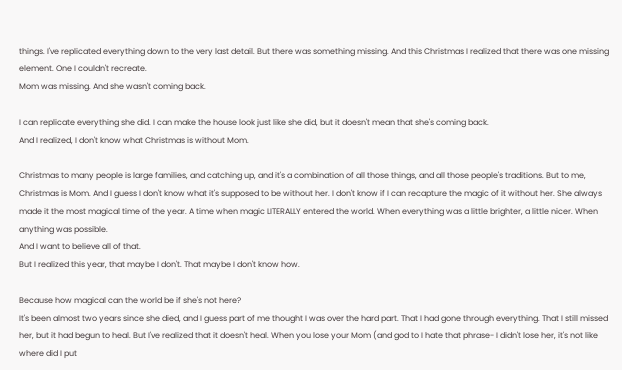things. I've replicated everything down to the very last detail. But there was something missing. And this Christmas I realized that there was one missing element. One I couldn't recreate.
Mom was missing. And she wasn't coming back.

I can replicate everything she did. I can make the house look just like she did, but it doesn't mean that she's coming back.
And I realized, I don't know what Christmas is without Mom.

Christmas to many people is large families, and catching up, and it's a combination of all those things, and all those people's traditions. But to me, Christmas is Mom. And I guess I don't know what it's supposed to be without her. I don't know if I can recapture the magic of it without her. She always made it the most magical time of the year. A time when magic LITERALLY entered the world. When everything was a little brighter, a little nicer. When anything was possible.
And I want to believe all of that.
But I realized this year, that maybe I don't. That maybe I don't know how.

Because how magical can the world be if she's not here?
It's been almost two years since she died, and I guess part of me thought I was over the hard part. That I had gone through everything. That I still missed her, but it had begun to heal. But I've realized that it doesn't heal. When you lose your Mom (and god to I hate that phrase- I didn't lose her, it's not like where did I put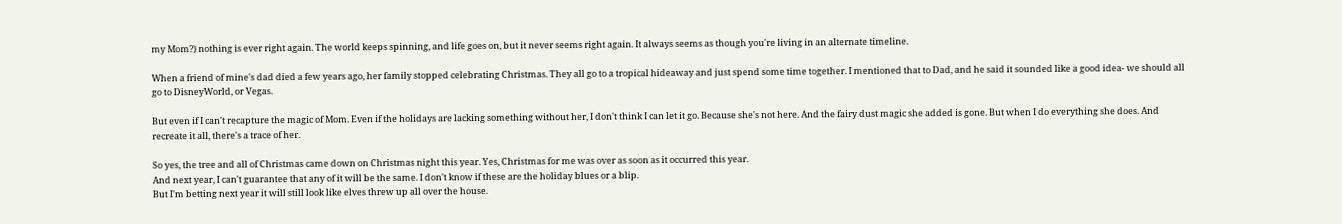my Mom?) nothing is ever right again. The world keeps spinning, and life goes on, but it never seems right again. It always seems as though you're living in an alternate timeline.

When a friend of mine's dad died a few years ago, her family stopped celebrating Christmas. They all go to a tropical hideaway and just spend some time together. I mentioned that to Dad, and he said it sounded like a good idea- we should all go to DisneyWorld, or Vegas.

But even if I can't recapture the magic of Mom. Even if the holidays are lacking something without her, I don't think I can let it go. Because she's not here. And the fairy dust magic she added is gone. But when I do everything she does. And recreate it all, there's a trace of her.

So yes, the tree and all of Christmas came down on Christmas night this year. Yes, Christmas for me was over as soon as it occurred this year.
And next year, I can't guarantee that any of it will be the same. I don't know if these are the holiday blues or a blip.
But I'm betting next year it will still look like elves threw up all over the house.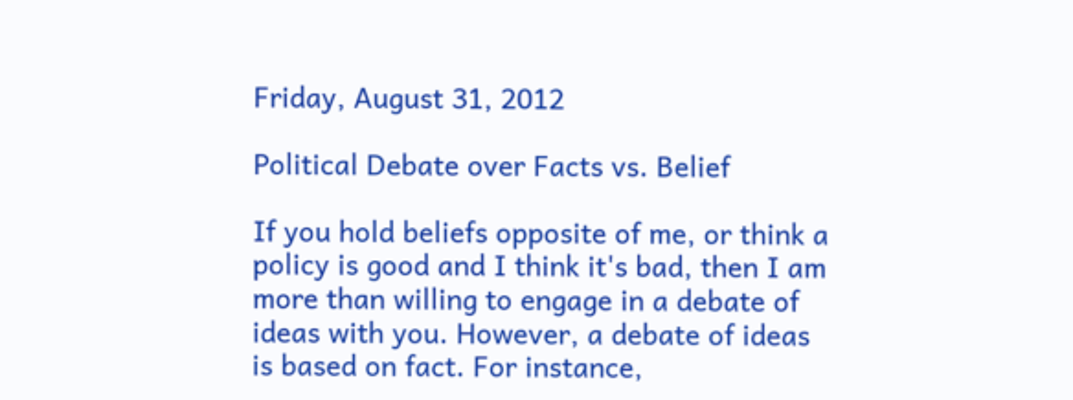Friday, August 31, 2012

Political Debate over Facts vs. Belief

If you hold beliefs opposite of me, or think a policy is good and I think it's bad, then I am more than willing to engage in a debate of ideas with you. However, a debate of ideas is based on fact. For instance,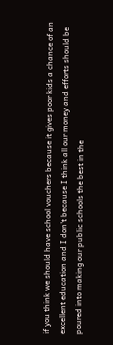if you think we should have school vouchers because it gives poor kids a chance of an excellent education and I don't because I think all our money and efforts should be poured into making our public schools the best in the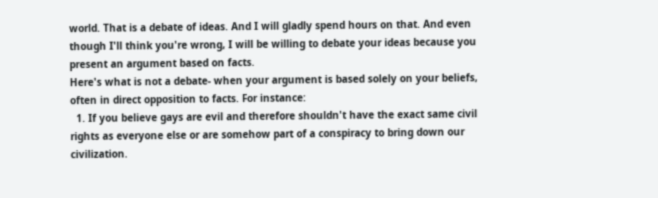world. That is a debate of ideas. And I will gladly spend hours on that. And even though I'll think you're wrong, I will be willing to debate your ideas because you present an argument based on facts.
Here's what is not a debate- when your argument is based solely on your beliefs, often in direct opposition to facts. For instance:
  1. If you believe gays are evil and therefore shouldn't have the exact same civil rights as everyone else or are somehow part of a conspiracy to bring down our civilization.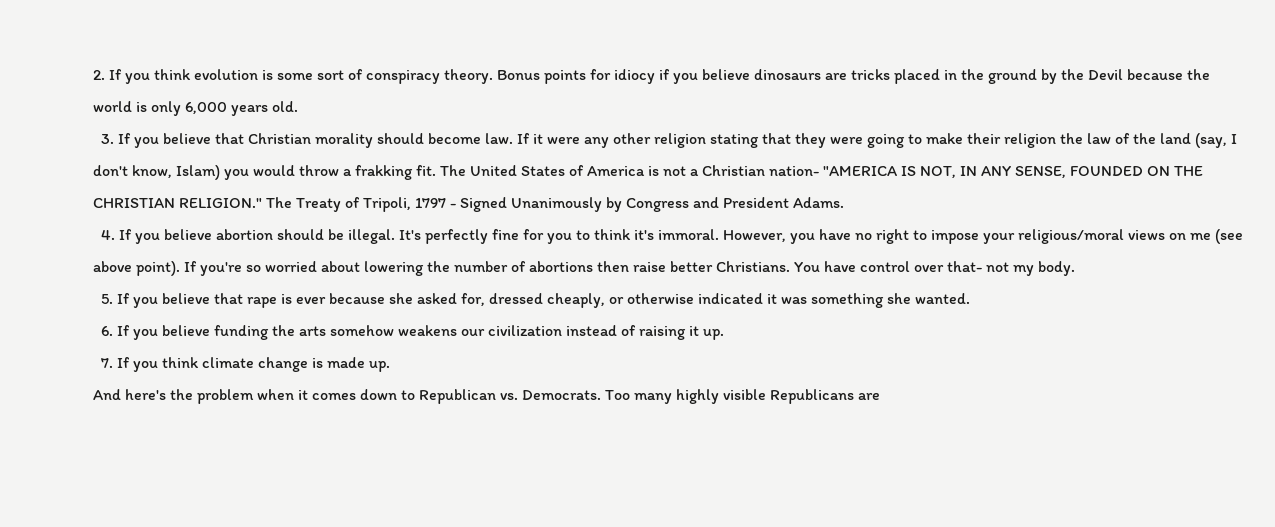2. If you think evolution is some sort of conspiracy theory. Bonus points for idiocy if you believe dinosaurs are tricks placed in the ground by the Devil because the world is only 6,000 years old.
  3. If you believe that Christian morality should become law. If it were any other religion stating that they were going to make their religion the law of the land (say, I don't know, Islam) you would throw a frakking fit. The United States of America is not a Christian nation- "AMERICA IS NOT, IN ANY SENSE, FOUNDED ON THE CHRISTIAN RELIGION." The Treaty of Tripoli, 1797 - Signed Unanimously by Congress and President Adams.
  4. If you believe abortion should be illegal. It's perfectly fine for you to think it's immoral. However, you have no right to impose your religious/moral views on me (see above point). If you're so worried about lowering the number of abortions then raise better Christians. You have control over that- not my body.
  5. If you believe that rape is ever because she asked for, dressed cheaply, or otherwise indicated it was something she wanted.
  6. If you believe funding the arts somehow weakens our civilization instead of raising it up.
  7. If you think climate change is made up.
And here's the problem when it comes down to Republican vs. Democrats. Too many highly visible Republicans are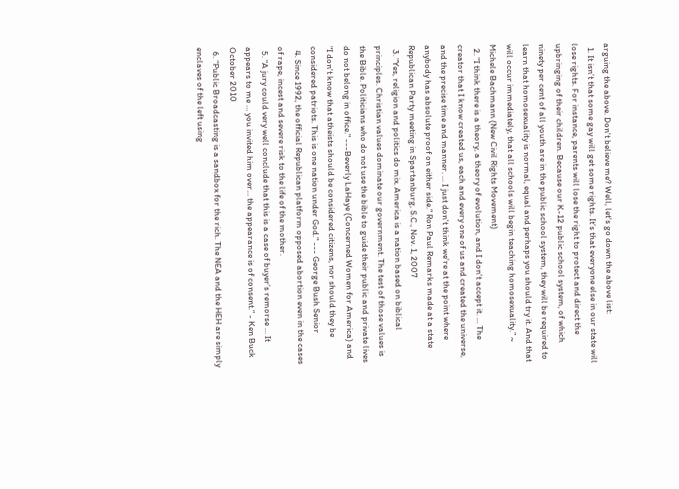arguing the above. Don't believe me? Well, let's go down the above list:
  1. It isn’t that some gay will get some rights. It’s that everyone else in our state will lose rights. For instance, parents will lose the right to protect and direct the upbringing of their children. Because our K-12 public school system, of which ninety per cent of all youth are in the public school system, they will be required to learn that homosexuality is normal, equal and perhaps you should try it. And that will occur immediately, that all schools will begin teaching homosexuality.” ~ Michele Bachmann (New Civil Rights Movement)
  2. "I think there is a theory, a theory of evolution, and I don't accept it. ... The creator that I know created us, each and every one of us and created the universe, and the precise time and manner. ... I just don't think we're at the point where anybody has absolute proof on either side." Ron Paul Remarks made at a state Republican Party meeting in Spartanburg, S.C., Nov. 1, 2007
  3. "Yes, religion and politics do mix. America is a nation based on biblical principles. Christian values dominate our government. The test of those values is the Bible. Politicians who do not use the bible to guide their public and private lives do not belong in office." ---Beverly LaHaye (Concerned Women for America) and "I don't know that atheists should be considered citizens, nor should they be considered patriots. This is one nation under God." --- George Bush Senior
  4. Since 1992, the official Republican platform opposed abortion even in the cases of rape, incest and severe risk to the life of the mother.
  5. “A jury could very well conclude that this is a case of buyer’s remorse … It appears to me … you invited him over… the appearance is of consent.” - Ken Buck October 2010
  6. “Public Broadcasting is a sandbox for the rich. The NEA and the HEH are simply enclaves of the left using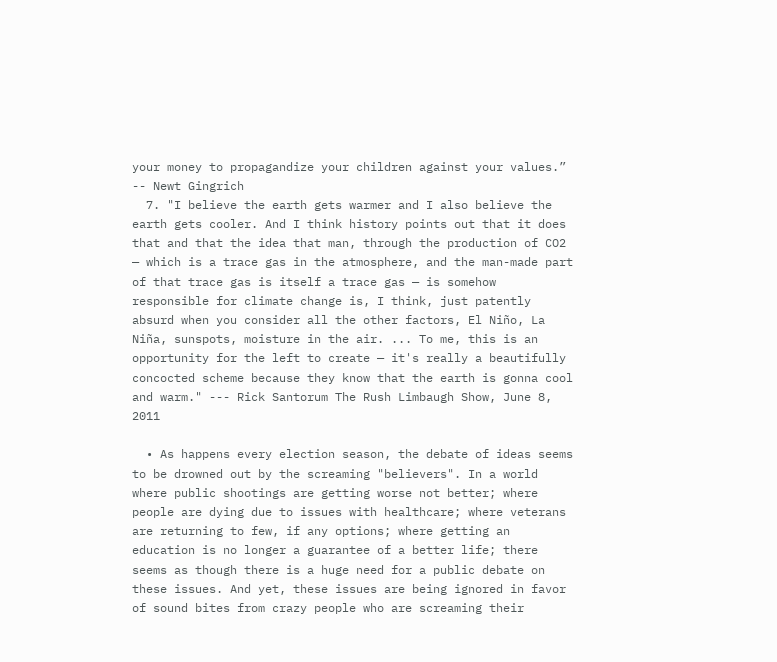your money to propagandize your children against your values.” -- Newt Gingrich
  7. "I believe the earth gets warmer and I also believe the earth gets cooler. And I think history points out that it does that and that the idea that man, through the production of CO2 — which is a trace gas in the atmosphere, and the man-made part of that trace gas is itself a trace gas — is somehow responsible for climate change is, I think, just patently absurd when you consider all the other factors, El Niño, La Niña, sunspots, moisture in the air. ... To me, this is an opportunity for the left to create — it's really a beautifully concocted scheme because they know that the earth is gonna cool and warm." --- Rick Santorum The Rush Limbaugh Show, June 8, 2011

  • As happens every election season, the debate of ideas seems to be drowned out by the screaming "believers". In a world where public shootings are getting worse not better; where people are dying due to issues with healthcare; where veterans are returning to few, if any options; where getting an education is no longer a guarantee of a better life; there seems as though there is a huge need for a public debate on these issues. And yet, these issues are being ignored in favor of sound bites from crazy people who are screaming their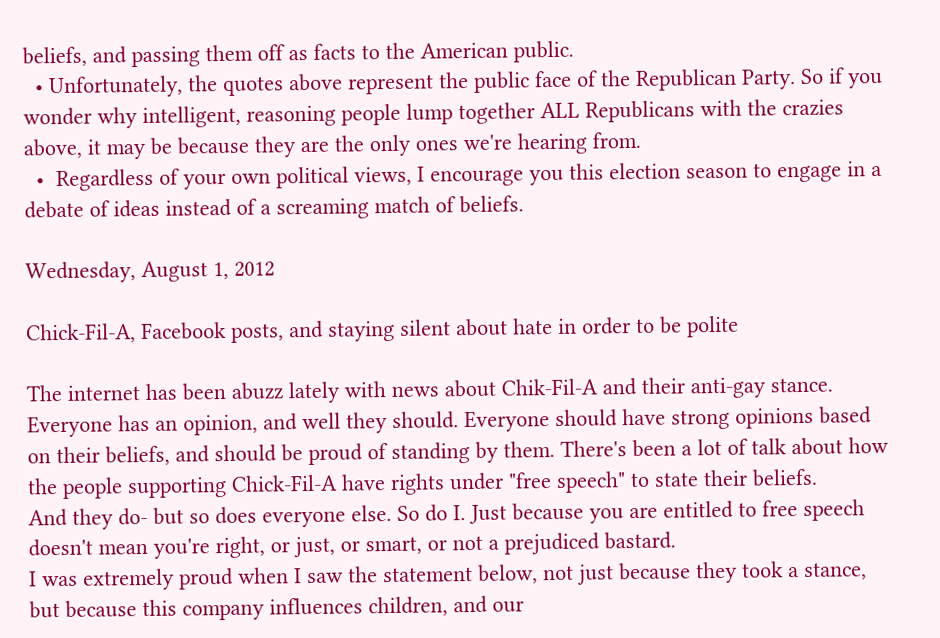beliefs, and passing them off as facts to the American public.
  • Unfortunately, the quotes above represent the public face of the Republican Party. So if you wonder why intelligent, reasoning people lump together ALL Republicans with the crazies above, it may be because they are the only ones we're hearing from.
  •  Regardless of your own political views, I encourage you this election season to engage in a debate of ideas instead of a screaming match of beliefs.

Wednesday, August 1, 2012

Chick-Fil-A, Facebook posts, and staying silent about hate in order to be polite

The internet has been abuzz lately with news about Chik-Fil-A and their anti-gay stance. Everyone has an opinion, and well they should. Everyone should have strong opinions based on their beliefs, and should be proud of standing by them. There's been a lot of talk about how the people supporting Chick-Fil-A have rights under "free speech" to state their beliefs.
And they do- but so does everyone else. So do I. Just because you are entitled to free speech doesn't mean you're right, or just, or smart, or not a prejudiced bastard.
I was extremely proud when I saw the statement below, not just because they took a stance, but because this company influences children, and our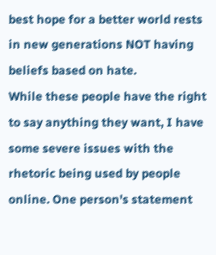best hope for a better world rests in new generations NOT having beliefs based on hate.
While these people have the right to say anything they want, I have some severe issues with the rhetoric being used by people online. One person's statement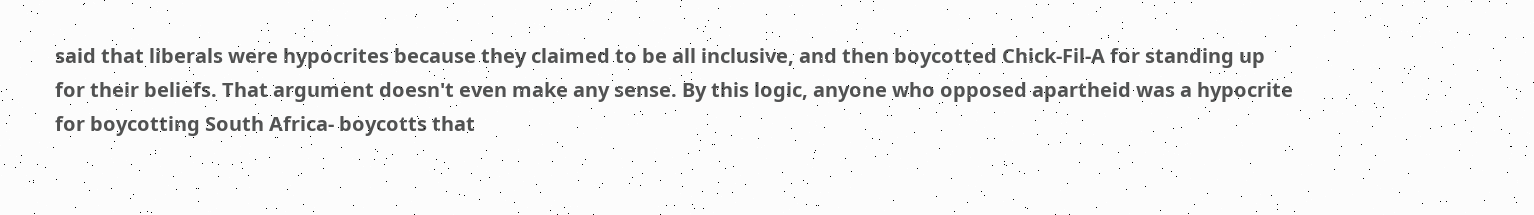said that liberals were hypocrites because they claimed to be all inclusive, and then boycotted Chick-Fil-A for standing up for their beliefs. That argument doesn't even make any sense. By this logic, anyone who opposed apartheid was a hypocrite for boycotting South Africa- boycotts that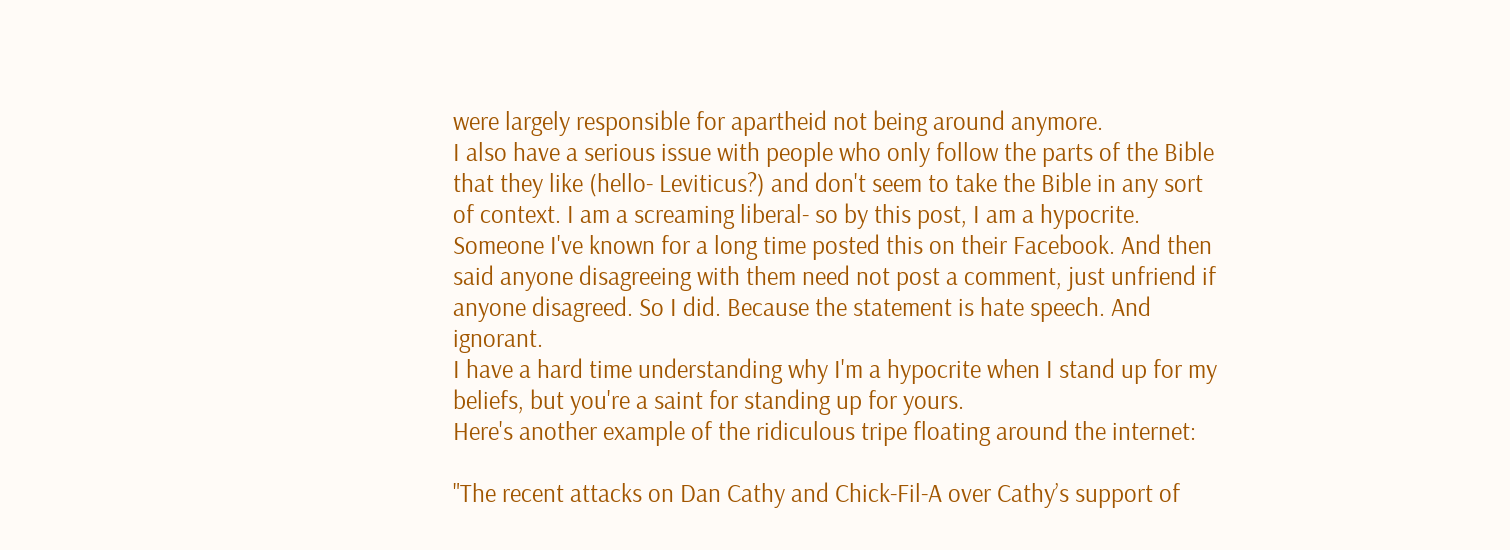were largely responsible for apartheid not being around anymore.
I also have a serious issue with people who only follow the parts of the Bible that they like (hello- Leviticus?) and don't seem to take the Bible in any sort of context. I am a screaming liberal- so by this post, I am a hypocrite. Someone I've known for a long time posted this on their Facebook. And then said anyone disagreeing with them need not post a comment, just unfriend if anyone disagreed. So I did. Because the statement is hate speech. And ignorant.
I have a hard time understanding why I'm a hypocrite when I stand up for my beliefs, but you're a saint for standing up for yours.
Here's another example of the ridiculous tripe floating around the internet:

"The recent attacks on Dan Cathy and Chick-Fil-A over Cathy’s support of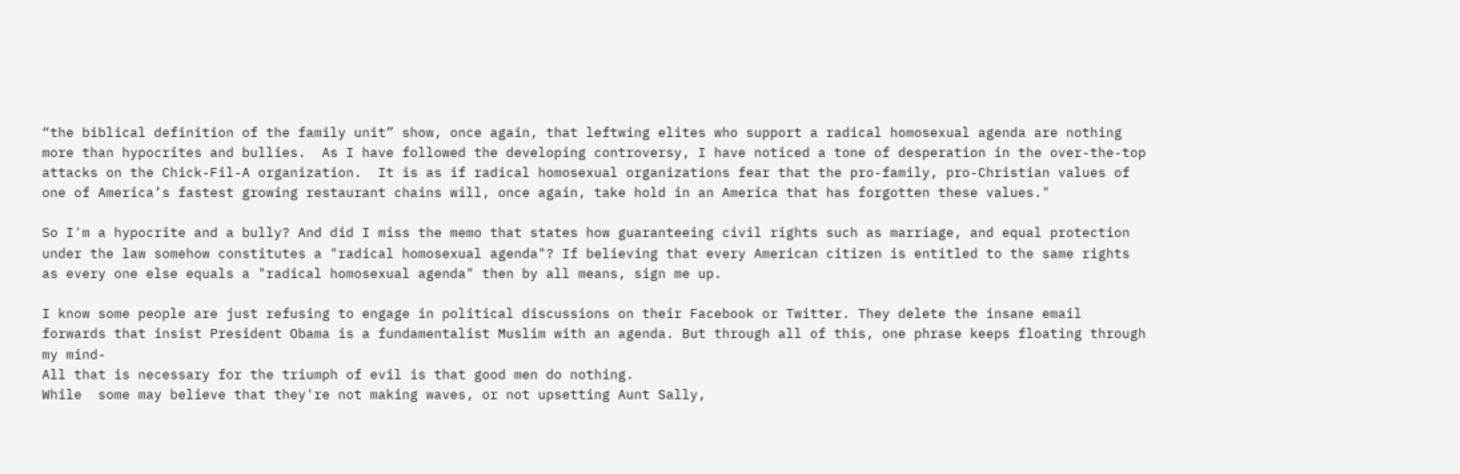“the biblical definition of the family unit” show, once again, that leftwing elites who support a radical homosexual agenda are nothing more than hypocrites and bullies.  As I have followed the developing controversy, I have noticed a tone of desperation in the over-the-top attacks on the Chick-Fil-A organization.  It is as if radical homosexual organizations fear that the pro-family, pro-Christian values of one of America’s fastest growing restaurant chains will, once again, take hold in an America that has forgotten these values."

So I'm a hypocrite and a bully? And did I miss the memo that states how guaranteeing civil rights such as marriage, and equal protection under the law somehow constitutes a "radical homosexual agenda"? If believing that every American citizen is entitled to the same rights as every one else equals a "radical homosexual agenda" then by all means, sign me up.

I know some people are just refusing to engage in political discussions on their Facebook or Twitter. They delete the insane email forwards that insist President Obama is a fundamentalist Muslim with an agenda. But through all of this, one phrase keeps floating through my mind-
All that is necessary for the triumph of evil is that good men do nothing.
While  some may believe that they're not making waves, or not upsetting Aunt Sally,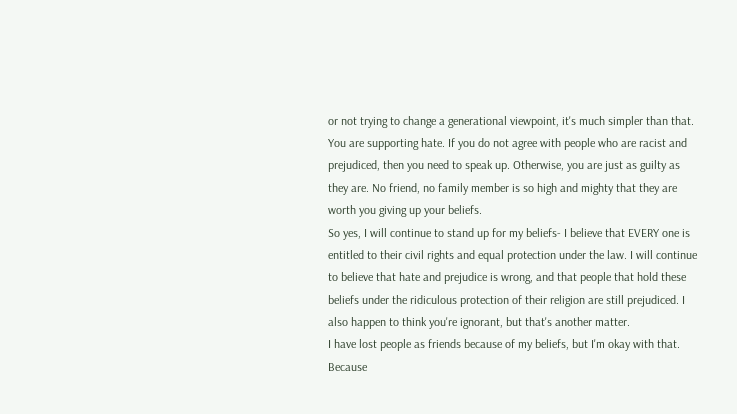or not trying to change a generational viewpoint, it's much simpler than that. You are supporting hate. If you do not agree with people who are racist and prejudiced, then you need to speak up. Otherwise, you are just as guilty as they are. No friend, no family member is so high and mighty that they are worth you giving up your beliefs.
So yes, I will continue to stand up for my beliefs- I believe that EVERY one is entitled to their civil rights and equal protection under the law. I will continue to believe that hate and prejudice is wrong, and that people that hold these beliefs under the ridiculous protection of their religion are still prejudiced. I also happen to think you're ignorant, but that's another matter.
I have lost people as friends because of my beliefs, but I'm okay with that. Because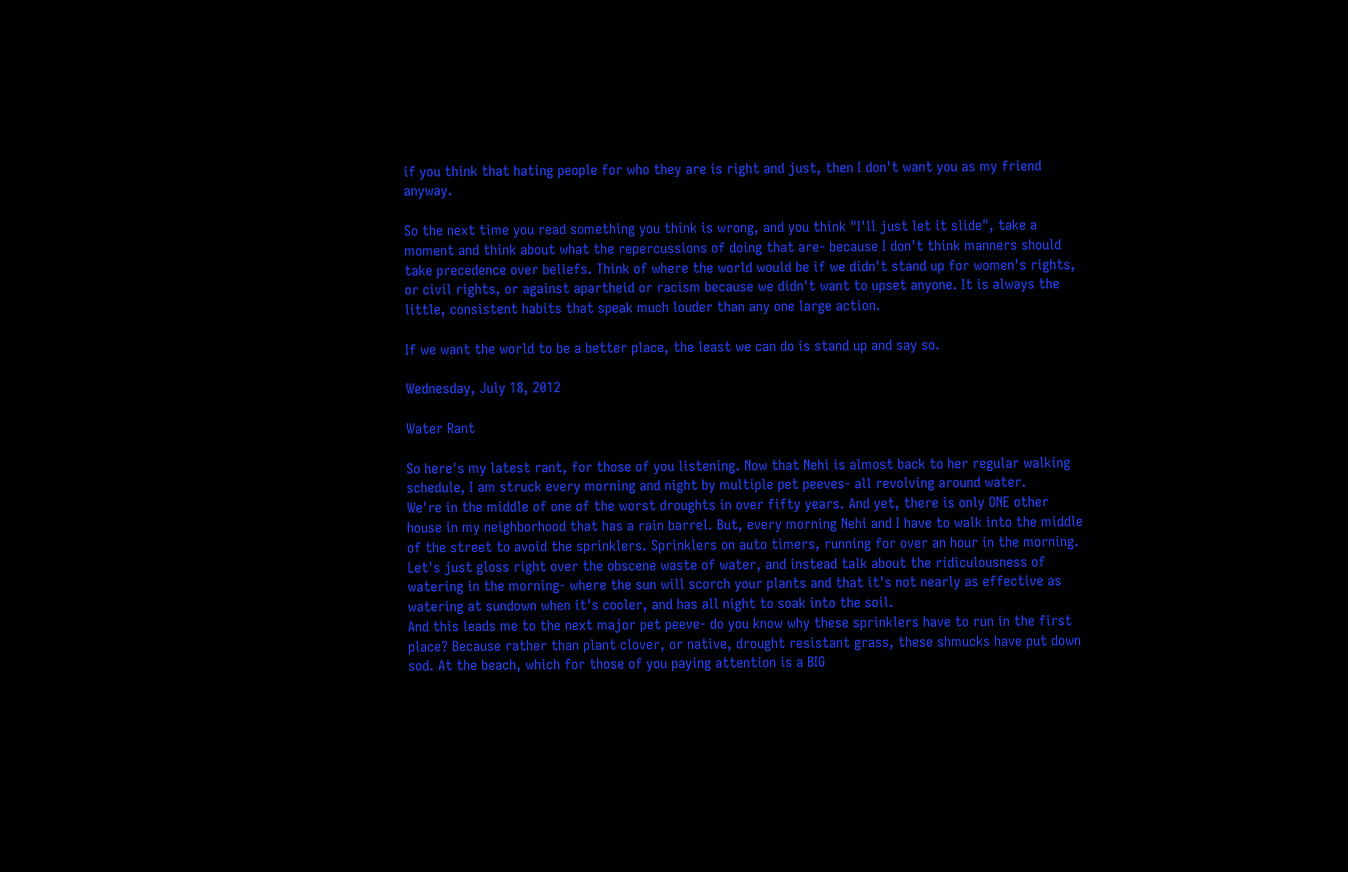if you think that hating people for who they are is right and just, then I don't want you as my friend anyway.

So the next time you read something you think is wrong, and you think "I'll just let it slide", take a moment and think about what the repercussions of doing that are- because I don't think manners should take precedence over beliefs. Think of where the world would be if we didn't stand up for women's rights, or civil rights, or against apartheid or racism because we didn't want to upset anyone. It is always the little, consistent habits that speak much louder than any one large action.

If we want the world to be a better place, the least we can do is stand up and say so.

Wednesday, July 18, 2012

Water Rant

So here's my latest rant, for those of you listening. Now that Nehi is almost back to her regular walking schedule, I am struck every morning and night by multiple pet peeves- all revolving around water.
We're in the middle of one of the worst droughts in over fifty years. And yet, there is only ONE other house in my neighborhood that has a rain barrel. But, every morning Nehi and I have to walk into the middle of the street to avoid the sprinklers. Sprinklers on auto timers, running for over an hour in the morning. Let's just gloss right over the obscene waste of water, and instead talk about the ridiculousness of watering in the morning- where the sun will scorch your plants and that it's not nearly as effective as watering at sundown when it's cooler, and has all night to soak into the soil.
And this leads me to the next major pet peeve- do you know why these sprinklers have to run in the first place? Because rather than plant clover, or native, drought resistant grass, these shmucks have put down sod. At the beach, which for those of you paying attention is a BIG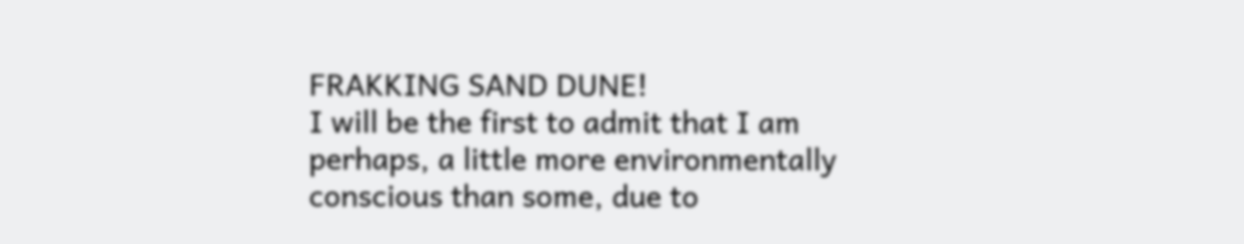FRAKKING SAND DUNE!
I will be the first to admit that I am perhaps, a little more environmentally conscious than some, due to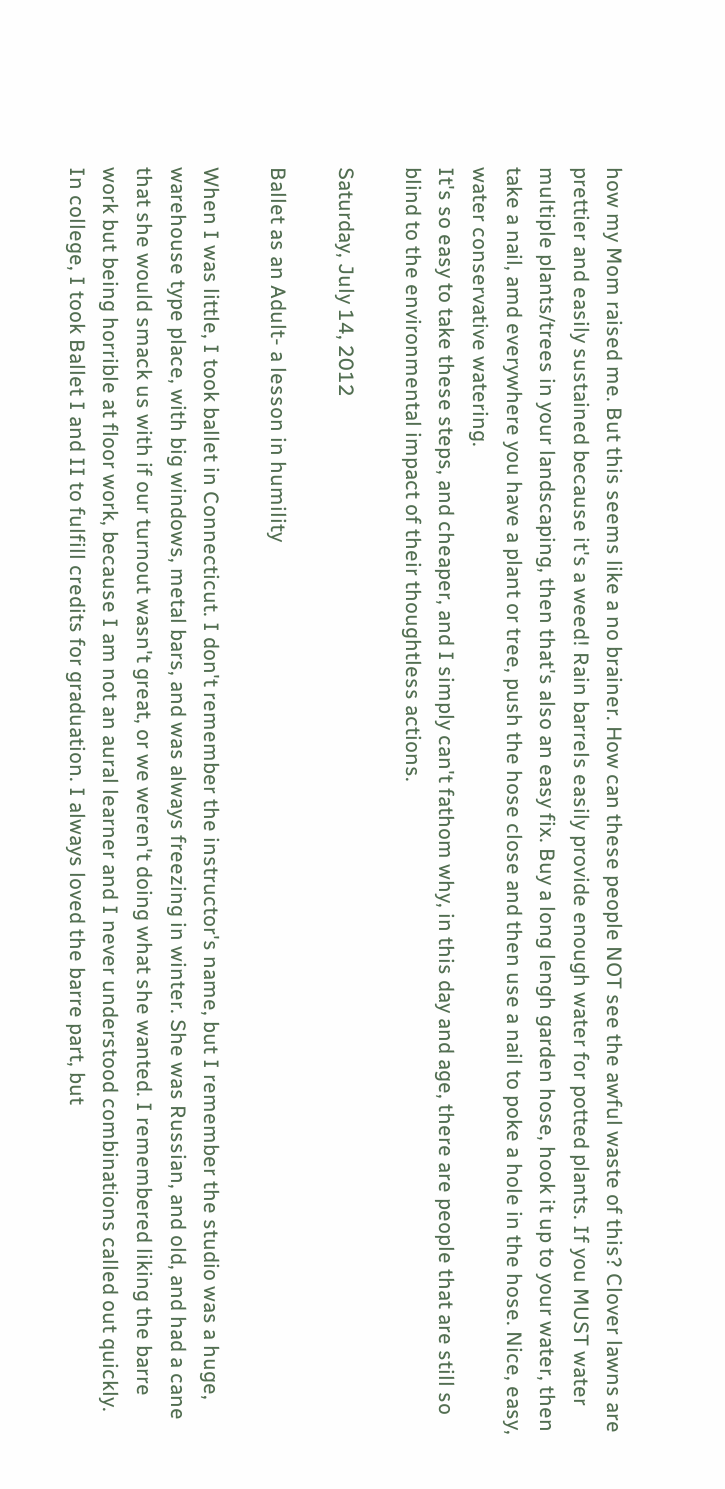how my Mom raised me. But this seems like a no brainer. How can these people NOT see the awful waste of this? Clover lawns are prettier and easily sustained because it's a weed! Rain barrels easily provide enough water for potted plants. If you MUST water multiple plants/trees in your landscaping, then that's also an easy fix. Buy a long lengh garden hose, hook it up to your water, then take a nail, amd everywhere you have a plant or tree, push the hose close and then use a nail to poke a hole in the hose. Nice, easy, water conservative watering.
It's so easy to take these steps, and cheaper, and I simply can't fathom why, in this day and age, there are people that are still so blind to the environmental impact of their thoughtless actions.

Saturday, July 14, 2012

Ballet as an Adult- a lesson in humility

When I was little, I took ballet in Connecticut. I don't remember the instructor's name, but I remember the studio was a huge, warehouse type place, with big windows, metal bars, and was always freezing in winter. She was Russian, and old, and had a cane that she would smack us with if our turnout wasn't great, or we weren't doing what she wanted. I remembered liking the barre work but being horrible at floor work, because I am not an aural learner and I never understood combinations called out quickly.
In college, I took Ballet I and II to fulfill credits for graduation. I always loved the barre part, but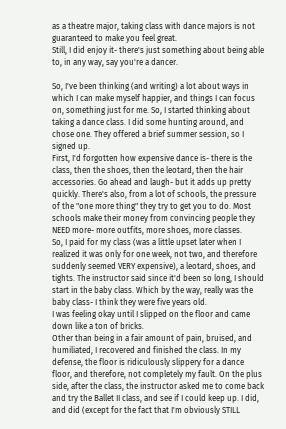as a theatre major, taking class with dance majors is not guaranteed to make you feel great.
Still, I did enjoy it- there's just something about being able to, in any way, say you're a dancer.

So, I've been thinking (and writing) a lot about ways in which I can make myself happier, and things I can focus on, something just for me. So, I started thinking about taking a dance class. I did some hunting around, and chose one. They offered a brief summer session, so I signed up.
First, I'd forgotten how expensive dance is- there is the class, then the shoes, then the leotard, then the hair accessories. Go ahead and laugh- but it adds up pretty quickly. There's also, from a lot of schools, the pressure of the "one more thing" they try to get you to do. Most schools make their money from convincing people they NEED more- more outfits, more shoes, more classes.
So, I paid for my class (was a little upset later when I realized it was only for one week, not two, and therefore suddenly seemed VERY expensive), a leotard, shoes, and tights. The instructor said since it'd been so long, I should start in the baby class. Which by the way, really was the baby class- I think they were five years old.
I was feeling okay until I slipped on the floor and came down like a ton of bricks.
Other than being in a fair amount of pain, bruised, and humiliated, I recovered and finished the class. In my defense, the floor is ridiculously slippery for a dance floor, and therefore, not completely my fault. On the plus side, after the class, the instructor asked me to come back and try the Ballet II class, and see if I could keep up. I did, and did (except for the fact that I'm obviously STILL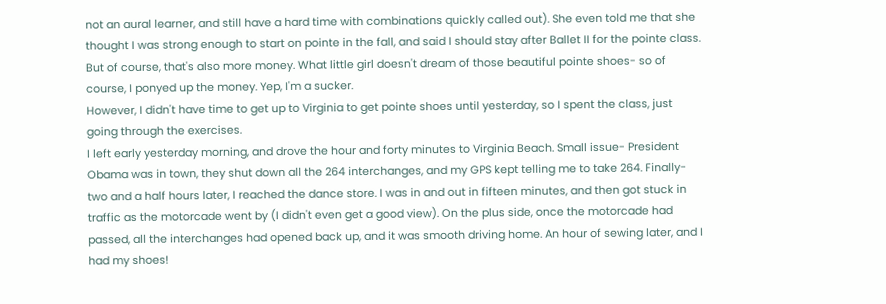not an aural learner, and still have a hard time with combinations quickly called out). She even told me that she thought I was strong enough to start on pointe in the fall, and said I should stay after Ballet II for the pointe class. But of course, that's also more money. What little girl doesn't dream of those beautiful pointe shoes- so of course, I ponyed up the money. Yep, I'm a sucker.
However, I didn't have time to get up to Virginia to get pointe shoes until yesterday, so I spent the class, just going through the exercises.
I left early yesterday morning, and drove the hour and forty minutes to Virginia Beach. Small issue- President Obama was in town, they shut down all the 264 interchanges, and my GPS kept telling me to take 264. Finally- two and a half hours later, I reached the dance store. I was in and out in fifteen minutes, and then got stuck in traffic as the motorcade went by (I didn't even get a good view). On the plus side, once the motorcade had passed, all the interchanges had opened back up, and it was smooth driving home. An hour of sewing later, and I had my shoes!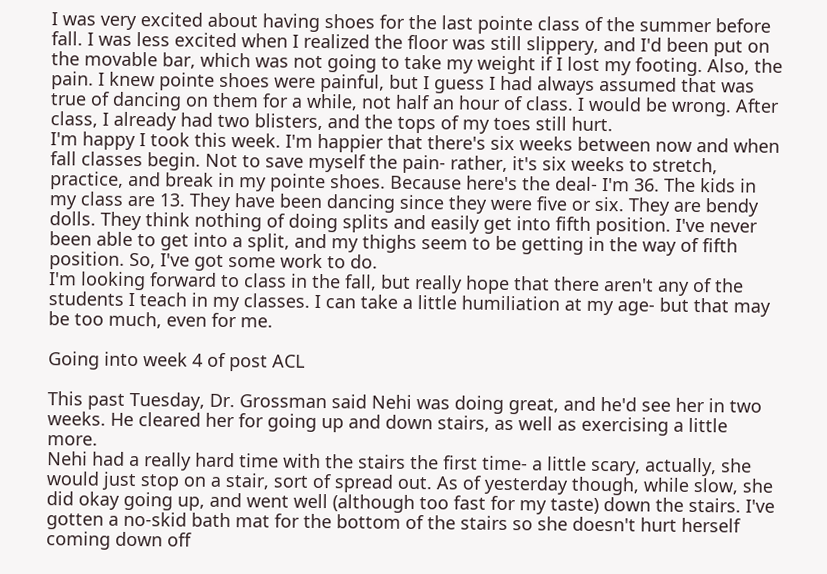I was very excited about having shoes for the last pointe class of the summer before fall. I was less excited when I realized the floor was still slippery, and I'd been put on the movable bar, which was not going to take my weight if I lost my footing. Also, the pain. I knew pointe shoes were painful, but I guess I had always assumed that was true of dancing on them for a while, not half an hour of class. I would be wrong. After class, I already had two blisters, and the tops of my toes still hurt.
I'm happy I took this week. I'm happier that there's six weeks between now and when fall classes begin. Not to save myself the pain- rather, it's six weeks to stretch, practice, and break in my pointe shoes. Because here's the deal- I'm 36. The kids in my class are 13. They have been dancing since they were five or six. They are bendy dolls. They think nothing of doing splits and easily get into fifth position. I've never been able to get into a split, and my thighs seem to be getting in the way of fifth position. So, I've got some work to do.
I'm looking forward to class in the fall, but really hope that there aren't any of the students I teach in my classes. I can take a little humiliation at my age- but that may be too much, even for me.

Going into week 4 of post ACL

This past Tuesday, Dr. Grossman said Nehi was doing great, and he'd see her in two weeks. He cleared her for going up and down stairs, as well as exercising a little more.
Nehi had a really hard time with the stairs the first time- a little scary, actually, she would just stop on a stair, sort of spread out. As of yesterday though, while slow, she did okay going up, and went well (although too fast for my taste) down the stairs. I've gotten a no-skid bath mat for the bottom of the stairs so she doesn't hurt herself coming down off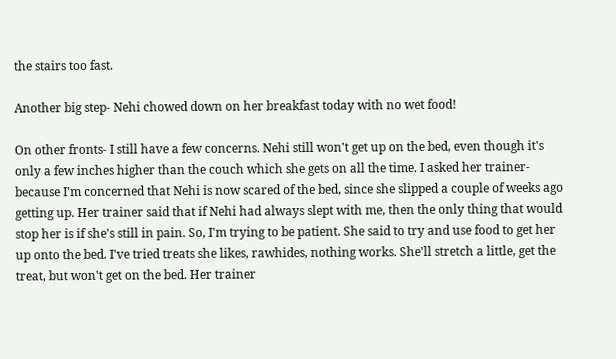the stairs too fast.

Another big step- Nehi chowed down on her breakfast today with no wet food!

On other fronts- I still have a few concerns. Nehi still won't get up on the bed, even though it's only a few inches higher than the couch which she gets on all the time. I asked her trainer- because I'm concerned that Nehi is now scared of the bed, since she slipped a couple of weeks ago getting up. Her trainer said that if Nehi had always slept with me, then the only thing that would stop her is if she's still in pain. So, I'm trying to be patient. She said to try and use food to get her up onto the bed. I've tried treats she likes, rawhides, nothing works. She'll stretch a little, get the treat, but won't get on the bed. Her trainer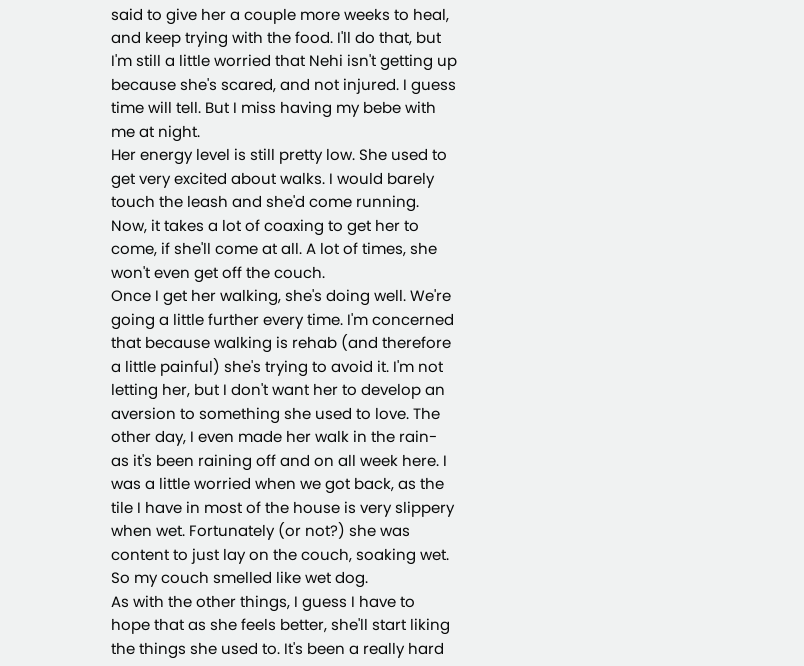said to give her a couple more weeks to heal, and keep trying with the food. I'll do that, but I'm still a little worried that Nehi isn't getting up because she's scared, and not injured. I guess time will tell. But I miss having my bebe with me at night.
Her energy level is still pretty low. She used to get very excited about walks. I would barely touch the leash and she'd come running. Now, it takes a lot of coaxing to get her to come, if she'll come at all. A lot of times, she won't even get off the couch.
Once I get her walking, she's doing well. We're going a little further every time. I'm concerned that because walking is rehab (and therefore a little painful) she's trying to avoid it. I'm not letting her, but I don't want her to develop an aversion to something she used to love. The other day, I even made her walk in the rain- as it's been raining off and on all week here. I was a little worried when we got back, as the tile I have in most of the house is very slippery when wet. Fortunately (or not?) she was content to just lay on the couch, soaking wet. So my couch smelled like wet dog.
As with the other things, I guess I have to hope that as she feels better, she'll start liking the things she used to. It's been a really hard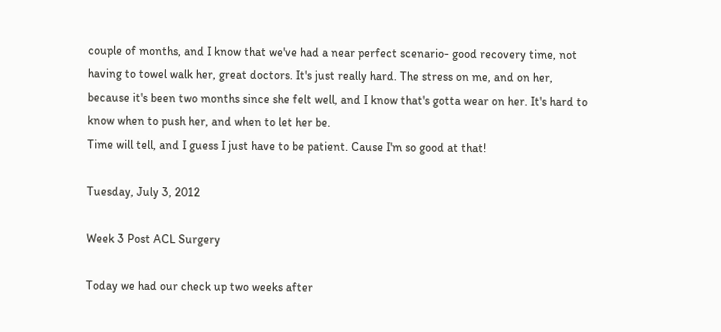couple of months, and I know that we've had a near perfect scenario- good recovery time, not having to towel walk her, great doctors. It's just really hard. The stress on me, and on her, because it's been two months since she felt well, and I know that's gotta wear on her. It's hard to know when to push her, and when to let her be.
Time will tell, and I guess I just have to be patient. Cause I'm so good at that!

Tuesday, July 3, 2012

Week 3 Post ACL Surgery

Today we had our check up two weeks after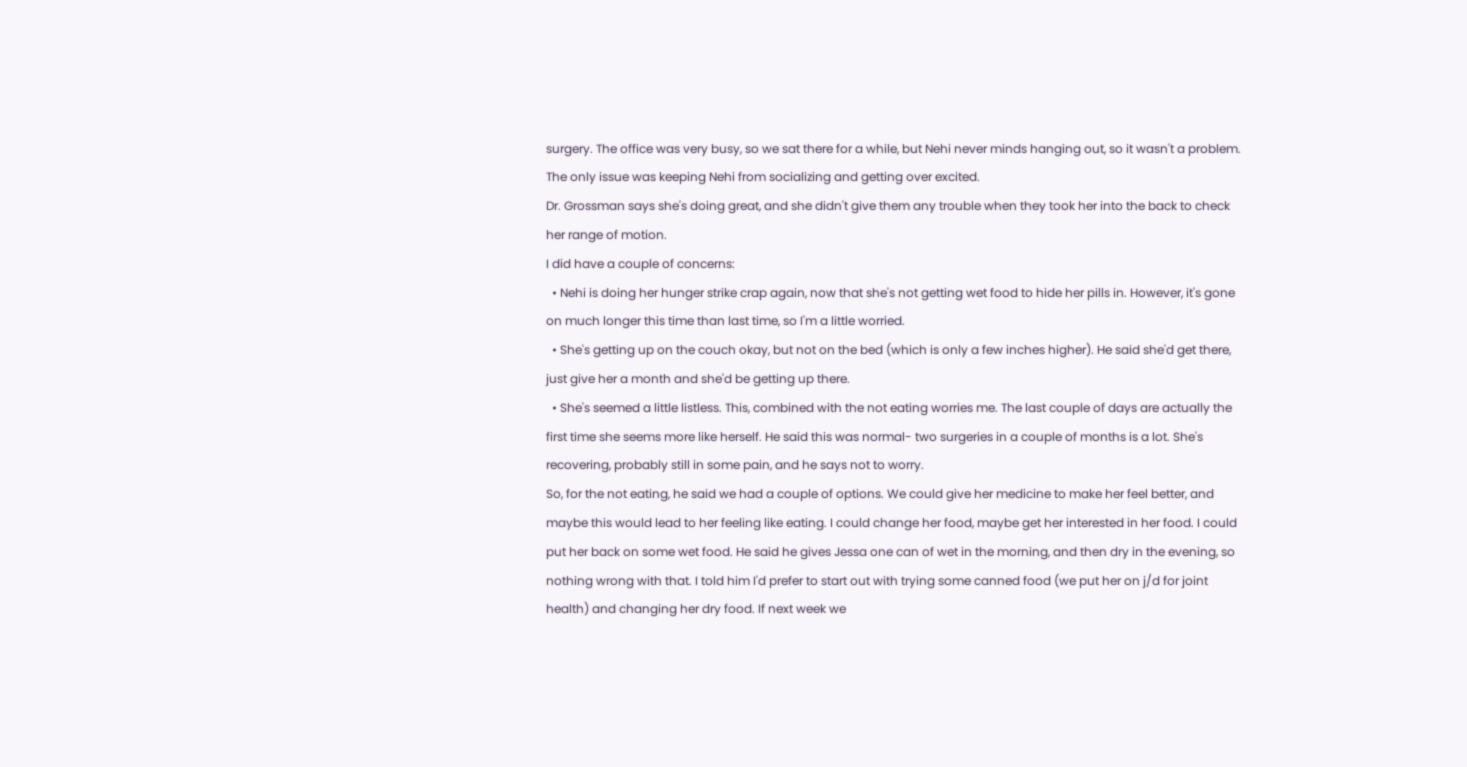surgery. The office was very busy, so we sat there for a while, but Nehi never minds hanging out, so it wasn't a problem. The only issue was keeping Nehi from socializing and getting over excited.
Dr. Grossman says she's doing great, and she didn't give them any trouble when they took her into the back to check her range of motion.
I did have a couple of concerns:
  • Nehi is doing her hunger strike crap again, now that she's not getting wet food to hide her pills in. However, it's gone on much longer this time than last time, so I'm a little worried.
  • She's getting up on the couch okay, but not on the bed (which is only a few inches higher). He said she'd get there, just give her a month and she'd be getting up there.
  • She's seemed a little listless. This, combined with the not eating worries me. The last couple of days are actually the first time she seems more like herself. He said this was normal- two surgeries in a couple of months is a lot. She's recovering, probably still in some pain, and he says not to worry.
So, for the not eating, he said we had a couple of options. We could give her medicine to make her feel better, and maybe this would lead to her feeling like eating. I could change her food, maybe get her interested in her food. I could put her back on some wet food. He said he gives Jessa one can of wet in the morning, and then dry in the evening, so nothing wrong with that. I told him I'd prefer to start out with trying some canned food (we put her on j/d for joint health) and changing her dry food. If next week we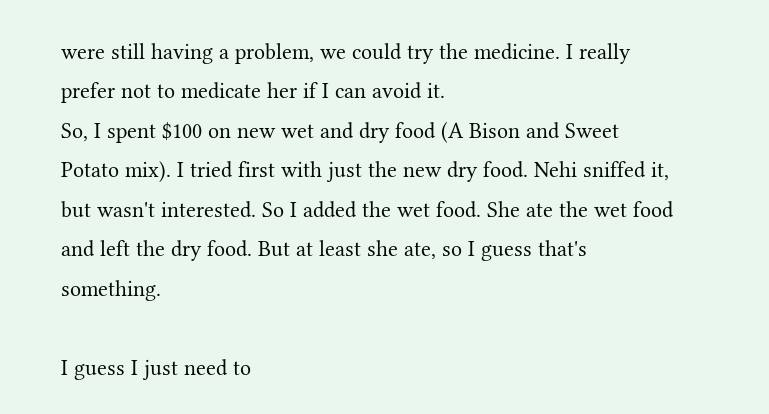were still having a problem, we could try the medicine. I really prefer not to medicate her if I can avoid it.
So, I spent $100 on new wet and dry food (A Bison and Sweet Potato mix). I tried first with just the new dry food. Nehi sniffed it, but wasn't interested. So I added the wet food. She ate the wet food and left the dry food. But at least she ate, so I guess that's something.

I guess I just need to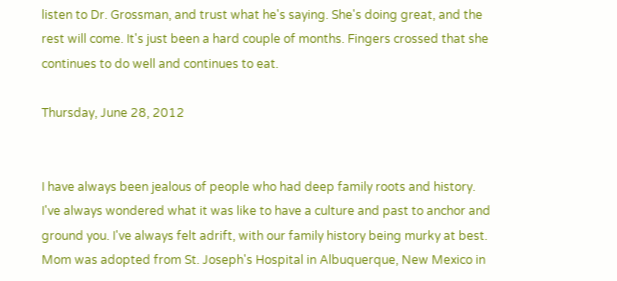listen to Dr. Grossman, and trust what he's saying. She's doing great, and the rest will come. It's just been a hard couple of months. Fingers crossed that she continues to do well and continues to eat.

Thursday, June 28, 2012


I have always been jealous of people who had deep family roots and history. I've always wondered what it was like to have a culture and past to anchor and ground you. I've always felt adrift, with our family history being murky at best.
Mom was adopted from St. Joseph's Hospital in Albuquerque, New Mexico in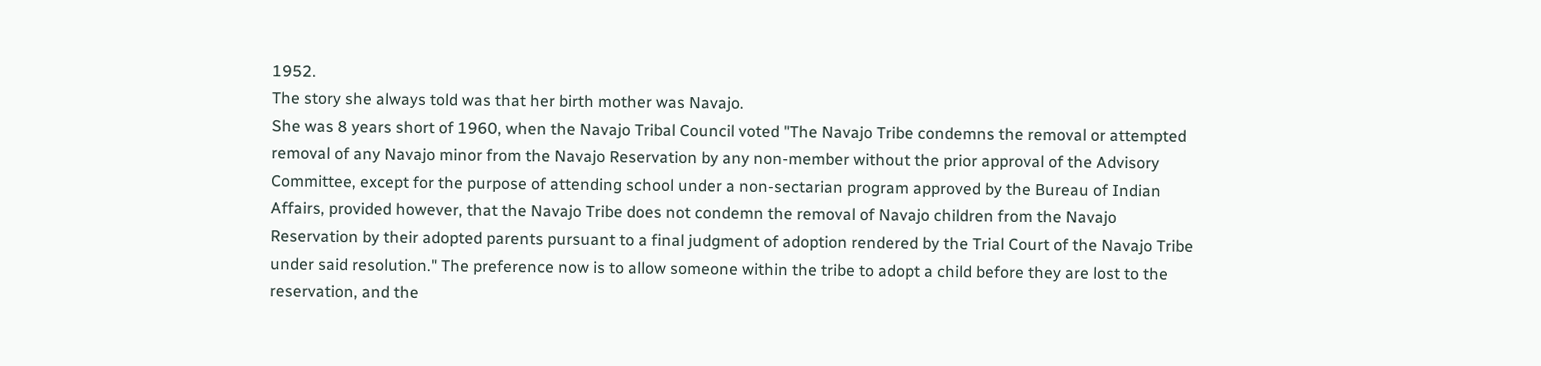1952.
The story she always told was that her birth mother was Navajo.
She was 8 years short of 1960, when the Navajo Tribal Council voted "The Navajo Tribe condemns the removal or attempted removal of any Navajo minor from the Navajo Reservation by any non-member without the prior approval of the Advisory Committee, except for the purpose of attending school under a non-sectarian program approved by the Bureau of Indian Affairs, provided however, that the Navajo Tribe does not condemn the removal of Navajo children from the Navajo Reservation by their adopted parents pursuant to a final judgment of adoption rendered by the Trial Court of the Navajo Tribe under said resolution." The preference now is to allow someone within the tribe to adopt a child before they are lost to the reservation, and the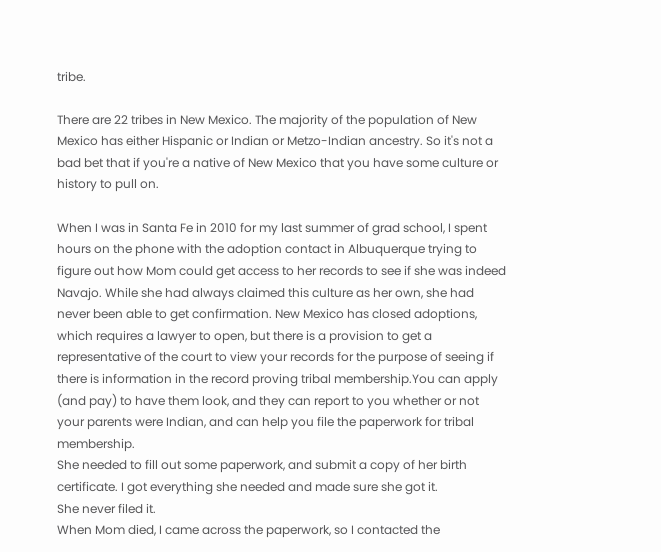tribe.

There are 22 tribes in New Mexico. The majority of the population of New Mexico has either Hispanic or Indian or Metzo-Indian ancestry. So it's not a bad bet that if you're a native of New Mexico that you have some culture or history to pull on.

When I was in Santa Fe in 2010 for my last summer of grad school, I spent hours on the phone with the adoption contact in Albuquerque trying to figure out how Mom could get access to her records to see if she was indeed Navajo. While she had always claimed this culture as her own, she had never been able to get confirmation. New Mexico has closed adoptions, which requires a lawyer to open, but there is a provision to get a representative of the court to view your records for the purpose of seeing if there is information in the record proving tribal membership.You can apply (and pay) to have them look, and they can report to you whether or not your parents were Indian, and can help you file the paperwork for tribal membership.
She needed to fill out some paperwork, and submit a copy of her birth certificate. I got everything she needed and made sure she got it.
She never filed it.
When Mom died, I came across the paperwork, so I contacted the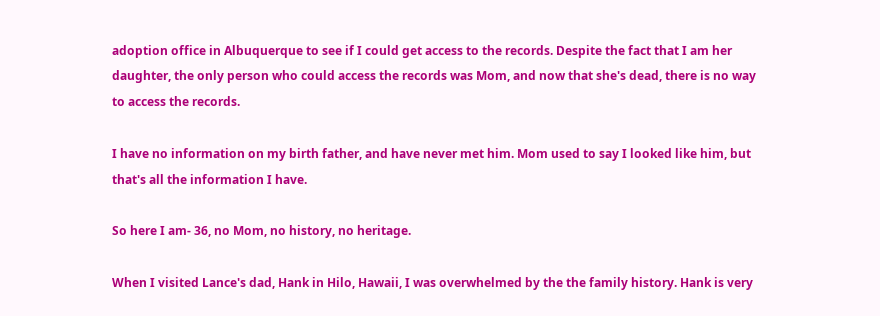adoption office in Albuquerque to see if I could get access to the records. Despite the fact that I am her daughter, the only person who could access the records was Mom, and now that she's dead, there is no way to access the records.

I have no information on my birth father, and have never met him. Mom used to say I looked like him, but that's all the information I have.

So here I am- 36, no Mom, no history, no heritage.

When I visited Lance's dad, Hank in Hilo, Hawaii, I was overwhelmed by the the family history. Hank is very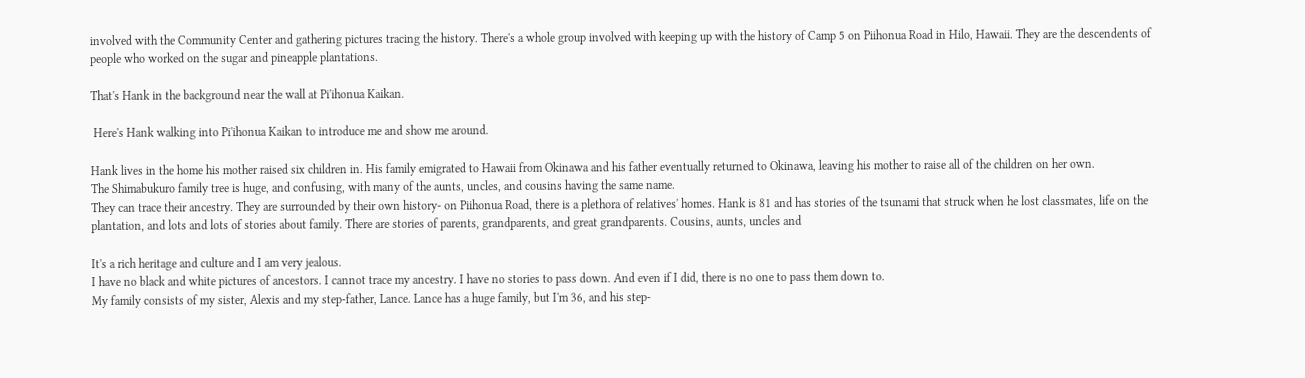involved with the Community Center and gathering pictures tracing the history. There's a whole group involved with keeping up with the history of Camp 5 on Piihonua Road in Hilo, Hawaii. They are the descendents of people who worked on the sugar and pineapple plantations.

That's Hank in the background near the wall at Pi'ihonua Kaikan.

 Here's Hank walking into Pi'ihonua Kaikan to introduce me and show me around.

Hank lives in the home his mother raised six children in. His family emigrated to Hawaii from Okinawa and his father eventually returned to Okinawa, leaving his mother to raise all of the children on her own.
The Shimabukuro family tree is huge, and confusing, with many of the aunts, uncles, and cousins having the same name.
They can trace their ancestry. They are surrounded by their own history- on Piihonua Road, there is a plethora of relatives' homes. Hank is 81 and has stories of the tsunami that struck when he lost classmates, life on the plantation, and lots and lots of stories about family. There are stories of parents, grandparents, and great grandparents. Cousins, aunts, uncles and

It's a rich heritage and culture and I am very jealous.
I have no black and white pictures of ancestors. I cannot trace my ancestry. I have no stories to pass down. And even if I did, there is no one to pass them down to.
My family consists of my sister, Alexis and my step-father, Lance. Lance has a huge family, but I'm 36, and his step-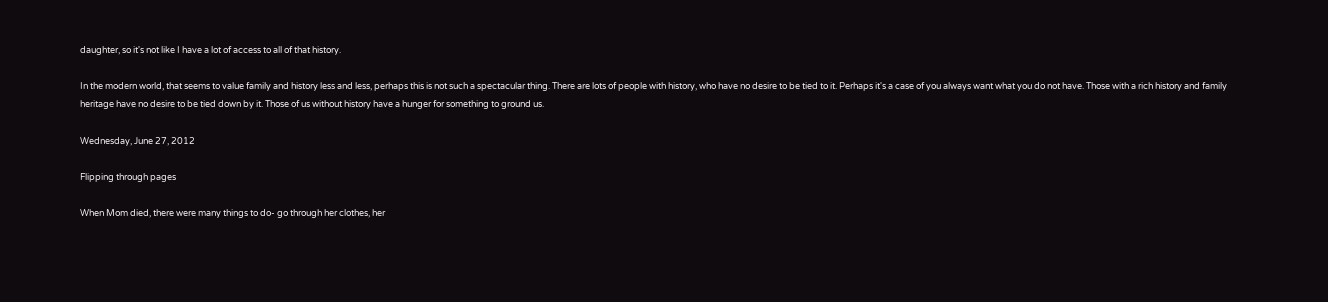daughter, so it's not like I have a lot of access to all of that history.

In the modern world, that seems to value family and history less and less, perhaps this is not such a spectacular thing. There are lots of people with history, who have no desire to be tied to it. Perhaps it's a case of you always want what you do not have. Those with a rich history and family heritage have no desire to be tied down by it. Those of us without history have a hunger for something to ground us.

Wednesday, June 27, 2012

Flipping through pages

When Mom died, there were many things to do- go through her clothes, her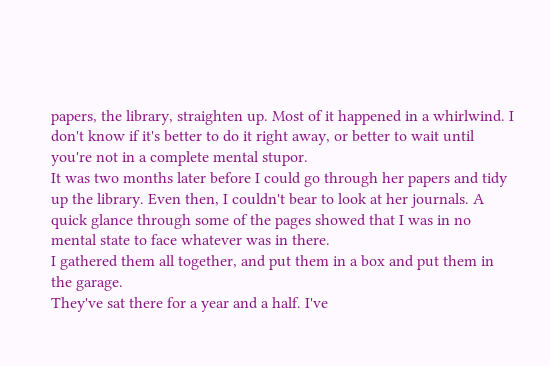papers, the library, straighten up. Most of it happened in a whirlwind. I don't know if it's better to do it right away, or better to wait until you're not in a complete mental stupor.
It was two months later before I could go through her papers and tidy up the library. Even then, I couldn't bear to look at her journals. A quick glance through some of the pages showed that I was in no mental state to face whatever was in there.
I gathered them all together, and put them in a box and put them in the garage.
They've sat there for a year and a half. I've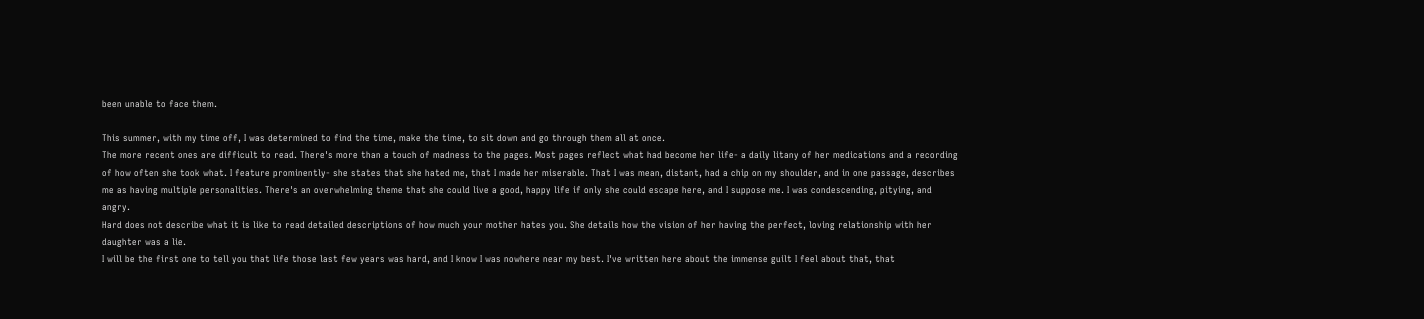been unable to face them.

This summer, with my time off, I was determined to find the time, make the time, to sit down and go through them all at once.
The more recent ones are difficult to read. There's more than a touch of madness to the pages. Most pages reflect what had become her life- a daily litany of her medications and a recording of how often she took what. I feature prominently- she states that she hated me, that I made her miserable. That I was mean, distant, had a chip on my shoulder, and in one passage, describes me as having multiple personalities. There's an overwhelming theme that she could live a good, happy life if only she could escape here, and I suppose me. I was condescending, pitying, and angry.
Hard does not describe what it is like to read detailed descriptions of how much your mother hates you. She details how the vision of her having the perfect, loving relationship with her daughter was a lie.
I will be the first one to tell you that life those last few years was hard, and I know I was nowhere near my best. I've written here about the immense guilt I feel about that, that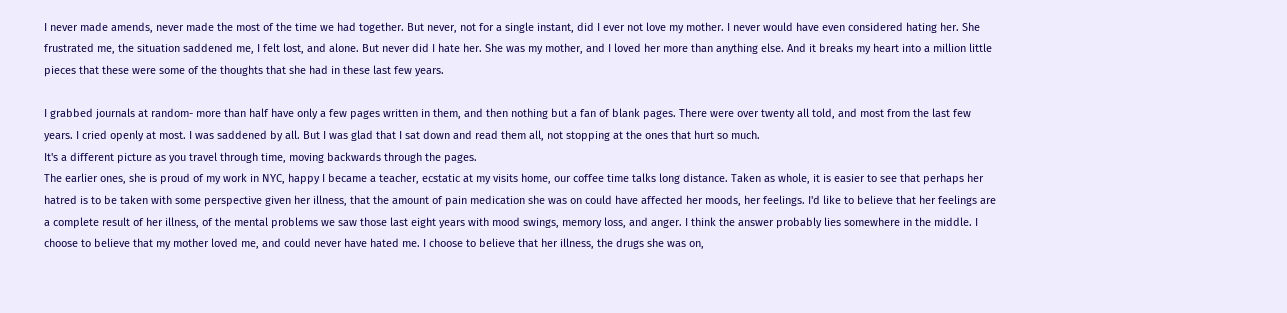I never made amends, never made the most of the time we had together. But never, not for a single instant, did I ever not love my mother. I never would have even considered hating her. She frustrated me, the situation saddened me, I felt lost, and alone. But never did I hate her. She was my mother, and I loved her more than anything else. And it breaks my heart into a million little pieces that these were some of the thoughts that she had in these last few years.

I grabbed journals at random- more than half have only a few pages written in them, and then nothing but a fan of blank pages. There were over twenty all told, and most from the last few years. I cried openly at most. I was saddened by all. But I was glad that I sat down and read them all, not stopping at the ones that hurt so much.
It's a different picture as you travel through time, moving backwards through the pages.
The earlier ones, she is proud of my work in NYC, happy I became a teacher, ecstatic at my visits home, our coffee time talks long distance. Taken as whole, it is easier to see that perhaps her hatred is to be taken with some perspective given her illness, that the amount of pain medication she was on could have affected her moods, her feelings. I'd like to believe that her feelings are a complete result of her illness, of the mental problems we saw those last eight years with mood swings, memory loss, and anger. I think the answer probably lies somewhere in the middle. I choose to believe that my mother loved me, and could never have hated me. I choose to believe that her illness, the drugs she was on,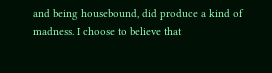and being housebound, did produce a kind of madness. I choose to believe that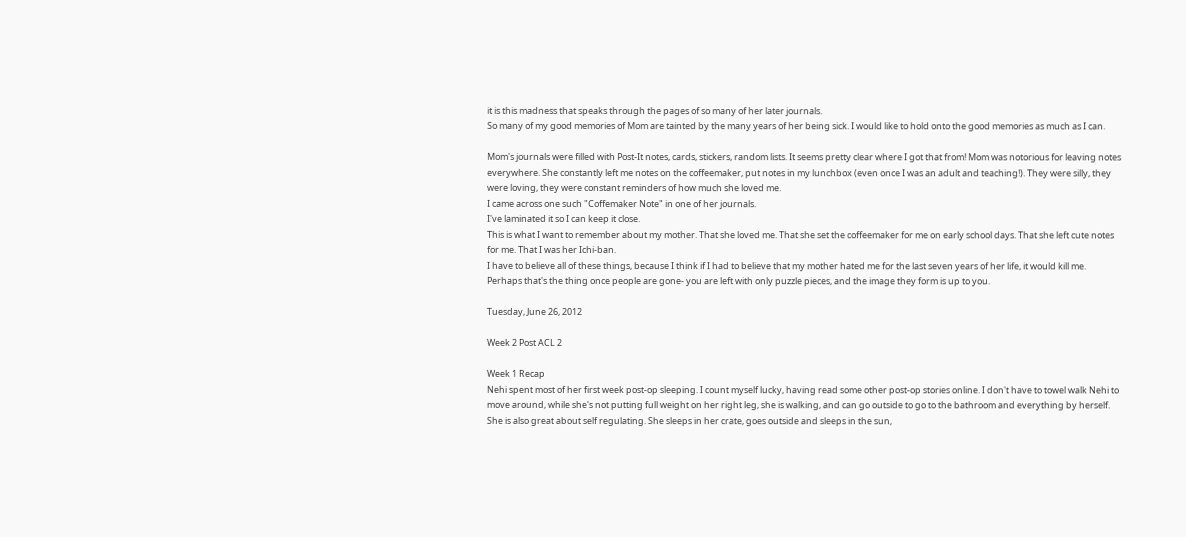it is this madness that speaks through the pages of so many of her later journals.
So many of my good memories of Mom are tainted by the many years of her being sick. I would like to hold onto the good memories as much as I can.

Mom's journals were filled with Post-It notes, cards, stickers, random lists. It seems pretty clear where I got that from! Mom was notorious for leaving notes everywhere. She constantly left me notes on the coffeemaker, put notes in my lunchbox (even once I was an adult and teaching!). They were silly, they were loving, they were constant reminders of how much she loved me.
I came across one such "Coffemaker Note" in one of her journals.
I've laminated it so I can keep it close.
This is what I want to remember about my mother. That she loved me. That she set the coffeemaker for me on early school days. That she left cute notes for me. That I was her Ichi-ban.
I have to believe all of these things, because I think if I had to believe that my mother hated me for the last seven years of her life, it would kill me.
Perhaps that's the thing once people are gone- you are left with only puzzle pieces, and the image they form is up to you.

Tuesday, June 26, 2012

Week 2 Post ACL 2

Week 1 Recap
Nehi spent most of her first week post-op sleeping. I count myself lucky, having read some other post-op stories online. I don't have to towel walk Nehi to move around, while she's not putting full weight on her right leg, she is walking, and can go outside to go to the bathroom and everything by herself. She is also great about self regulating. She sleeps in her crate, goes outside and sleeps in the sun,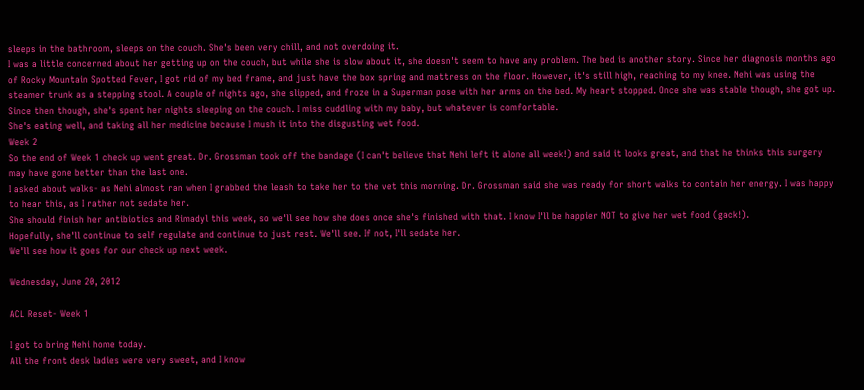sleeps in the bathroom, sleeps on the couch. She's been very chill, and not overdoing it.
I was a little concerned about her getting up on the couch, but while she is slow about it, she doesn't seem to have any problem. The bed is another story. Since her diagnosis months ago of Rocky Mountain Spotted Fever, I got rid of my bed frame, and just have the box spring and mattress on the floor. However, it's still high, reaching to my knee. Nehi was using the steamer trunk as a stepping stool. A couple of nights ago, she slipped, and froze in a Superman pose with her arms on the bed. My heart stopped. Once she was stable though, she got up. Since then though, she's spent her nights sleeping on the couch. I miss cuddling with my baby, but whatever is comfortable.
She's eating well, and taking all her medicine because I mush it into the disgusting wet food.
Week 2
So the end of Week 1 check up went great. Dr. Grossman took off the bandage (I can't believe that Nehi left it alone all week!) and said it looks great, and that he thinks this surgery may have gone better than the last one.
I asked about walks- as Nehi almost ran when I grabbed the leash to take her to the vet this morning. Dr. Grossman said she was ready for short walks to contain her energy. I was happy to hear this, as I rather not sedate her.
She should finish her antibiotics and Rimadyl this week, so we'll see how she does once she's finished with that. I know I'll be happier NOT to give her wet food (gack!).
Hopefully, she'll continue to self regulate and continue to just rest. We'll see. If not, I'll sedate her.
We'll see how it goes for our check up next week.

Wednesday, June 20, 2012

ACL Reset- Week 1

I got to bring Nehi home today.
All the front desk ladies were very sweet, and I know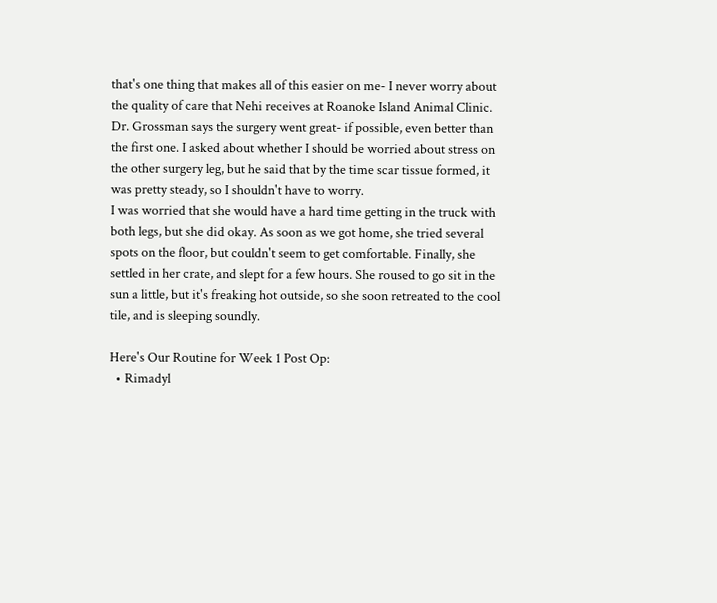that's one thing that makes all of this easier on me- I never worry about the quality of care that Nehi receives at Roanoke Island Animal Clinic.
Dr. Grossman says the surgery went great- if possible, even better than the first one. I asked about whether I should be worried about stress on the other surgery leg, but he said that by the time scar tissue formed, it was pretty steady, so I shouldn't have to worry.
I was worried that she would have a hard time getting in the truck with both legs, but she did okay. As soon as we got home, she tried several spots on the floor, but couldn't seem to get comfortable. Finally, she settled in her crate, and slept for a few hours. She roused to go sit in the sun a little, but it's freaking hot outside, so she soon retreated to the cool tile, and is sleeping soundly.

Here's Our Routine for Week 1 Post Op:
  • Rimadyl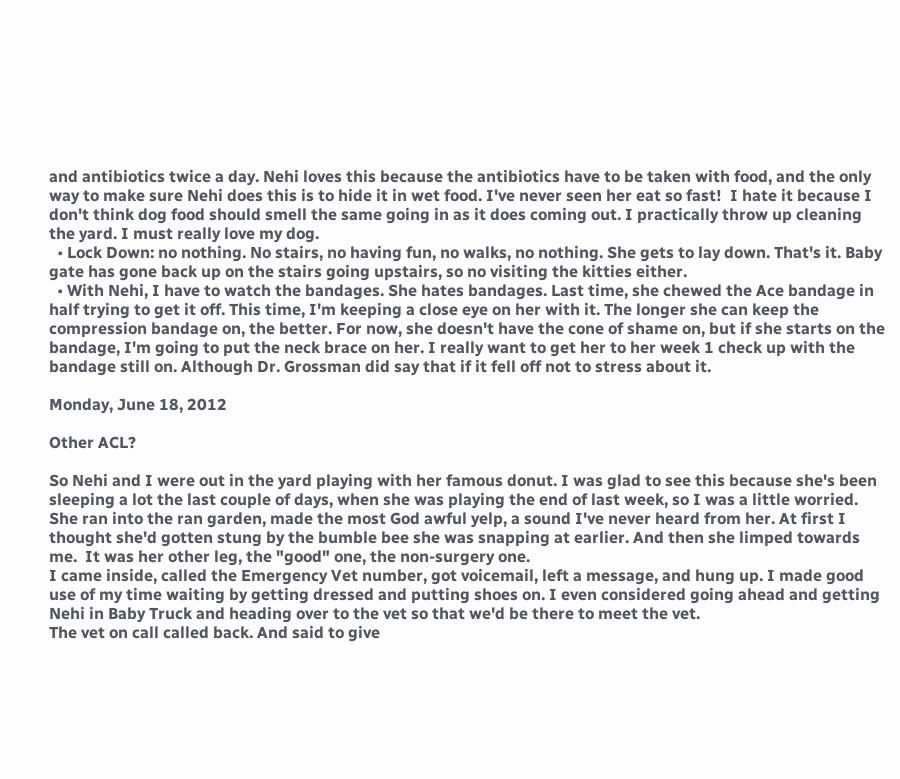and antibiotics twice a day. Nehi loves this because the antibiotics have to be taken with food, and the only way to make sure Nehi does this is to hide it in wet food. I've never seen her eat so fast!  I hate it because I don't think dog food should smell the same going in as it does coming out. I practically throw up cleaning the yard. I must really love my dog.
  • Lock Down: no nothing. No stairs, no having fun, no walks, no nothing. She gets to lay down. That's it. Baby gate has gone back up on the stairs going upstairs, so no visiting the kitties either.
  • With Nehi, I have to watch the bandages. She hates bandages. Last time, she chewed the Ace bandage in half trying to get it off. This time, I'm keeping a close eye on her with it. The longer she can keep the compression bandage on, the better. For now, she doesn't have the cone of shame on, but if she starts on the bandage, I'm going to put the neck brace on her. I really want to get her to her week 1 check up with the bandage still on. Although Dr. Grossman did say that if it fell off not to stress about it.

Monday, June 18, 2012

Other ACL?

So Nehi and I were out in the yard playing with her famous donut. I was glad to see this because she's been sleeping a lot the last couple of days, when she was playing the end of last week, so I was a little worried.
She ran into the ran garden, made the most God awful yelp, a sound I've never heard from her. At first I thought she'd gotten stung by the bumble bee she was snapping at earlier. And then she limped towards me.  It was her other leg, the "good" one, the non-surgery one.
I came inside, called the Emergency Vet number, got voicemail, left a message, and hung up. I made good use of my time waiting by getting dressed and putting shoes on. I even considered going ahead and getting Nehi in Baby Truck and heading over to the vet so that we'd be there to meet the vet.
The vet on call called back. And said to give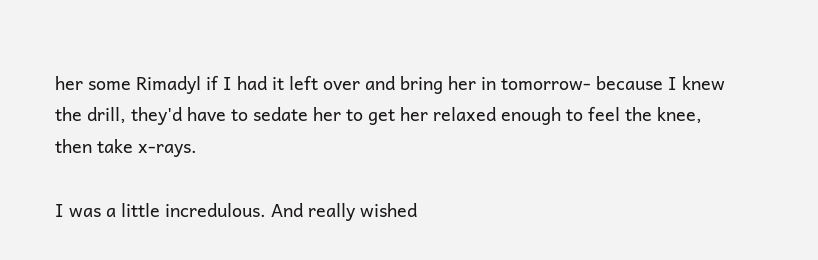her some Rimadyl if I had it left over and bring her in tomorrow- because I knew the drill, they'd have to sedate her to get her relaxed enough to feel the knee, then take x-rays.

I was a little incredulous. And really wished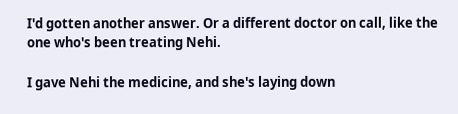I'd gotten another answer. Or a different doctor on call, like the one who's been treating Nehi.

I gave Nehi the medicine, and she's laying down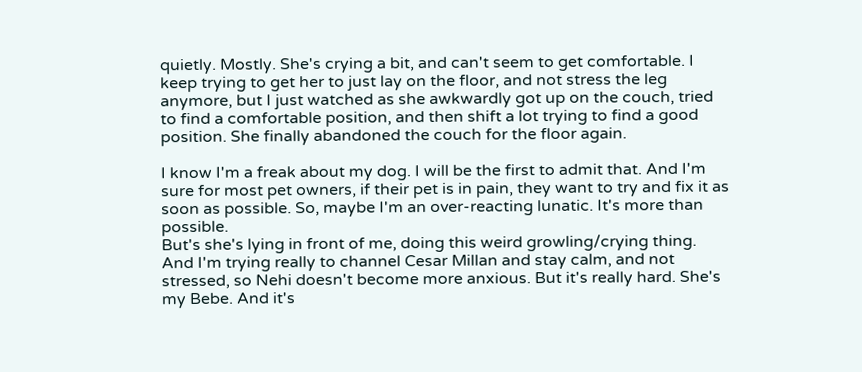quietly. Mostly. She's crying a bit, and can't seem to get comfortable. I keep trying to get her to just lay on the floor, and not stress the leg anymore, but I just watched as she awkwardly got up on the couch, tried to find a comfortable position, and then shift a lot trying to find a good position. She finally abandoned the couch for the floor again.

I know I'm a freak about my dog. I will be the first to admit that. And I'm sure for most pet owners, if their pet is in pain, they want to try and fix it as soon as possible. So, maybe I'm an over-reacting lunatic. It's more than possible.
But's she's lying in front of me, doing this weird growling/crying thing. And I'm trying really to channel Cesar Millan and stay calm, and not stressed, so Nehi doesn't become more anxious. But it's really hard. She's my Bebe. And it's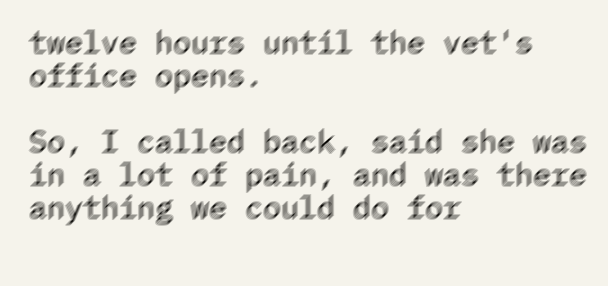twelve hours until the vet's office opens.

So, I called back, said she was in a lot of pain, and was there anything we could do for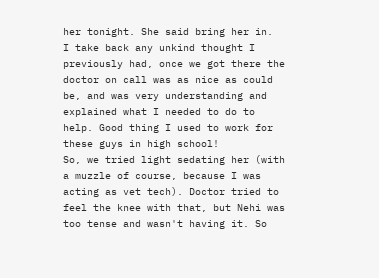her tonight. She said bring her in.
I take back any unkind thought I previously had, once we got there the doctor on call was as nice as could be, and was very understanding and explained what I needed to do to help. Good thing I used to work for these guys in high school!
So, we tried light sedating her (with a muzzle of course, because I was acting as vet tech). Doctor tried to feel the knee with that, but Nehi was too tense and wasn't having it. So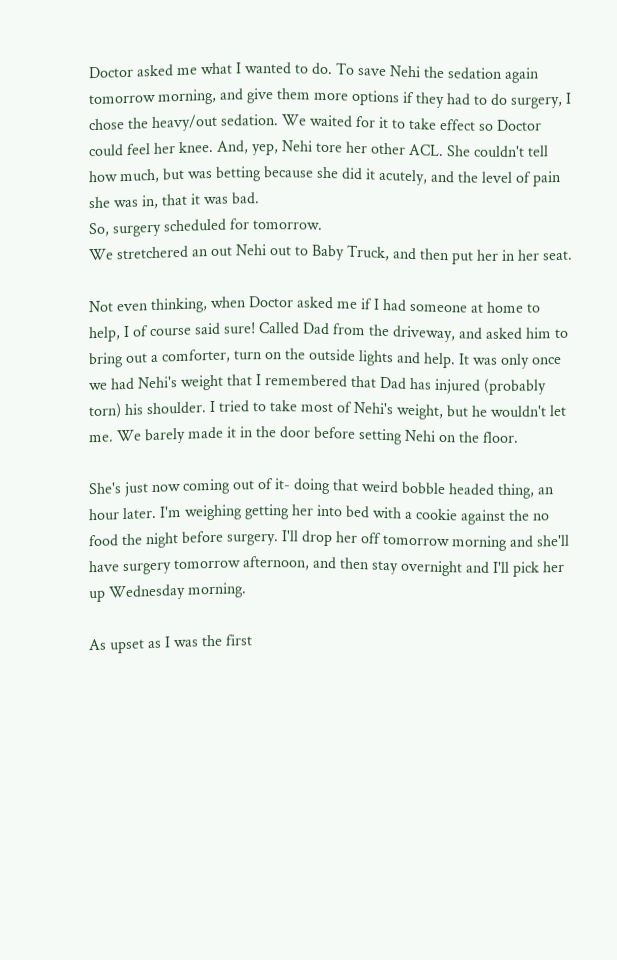Doctor asked me what I wanted to do. To save Nehi the sedation again tomorrow morning, and give them more options if they had to do surgery, I chose the heavy/out sedation. We waited for it to take effect so Doctor could feel her knee. And, yep, Nehi tore her other ACL. She couldn't tell how much, but was betting because she did it acutely, and the level of pain she was in, that it was bad.
So, surgery scheduled for tomorrow.
We stretchered an out Nehi out to Baby Truck, and then put her in her seat.

Not even thinking, when Doctor asked me if I had someone at home to help, I of course said sure! Called Dad from the driveway, and asked him to bring out a comforter, turn on the outside lights and help. It was only once we had Nehi's weight that I remembered that Dad has injured (probably torn) his shoulder. I tried to take most of Nehi's weight, but he wouldn't let me. We barely made it in the door before setting Nehi on the floor.

She's just now coming out of it- doing that weird bobble headed thing, an hour later. I'm weighing getting her into bed with a cookie against the no food the night before surgery. I'll drop her off tomorrow morning and she'll have surgery tomorrow afternoon, and then stay overnight and I'll pick her up Wednesday morning.

As upset as I was the first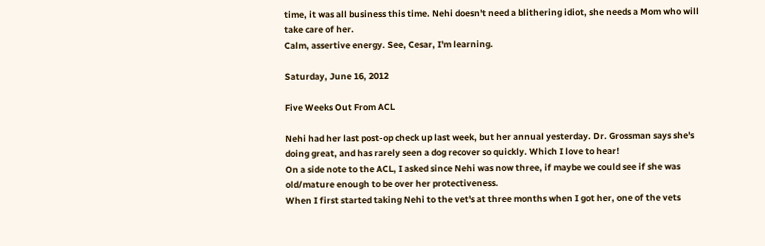time, it was all business this time. Nehi doesn't need a blithering idiot, she needs a Mom who will take care of her.
Calm, assertive energy. See, Cesar, I'm learning.

Saturday, June 16, 2012

Five Weeks Out From ACL

Nehi had her last post-op check up last week, but her annual yesterday. Dr. Grossman says she's doing great, and has rarely seen a dog recover so quickly. Which I love to hear!
On a side note to the ACL, I asked since Nehi was now three, if maybe we could see if she was old/mature enough to be over her protectiveness.
When I first started taking Nehi to the vet's at three months when I got her, one of the vets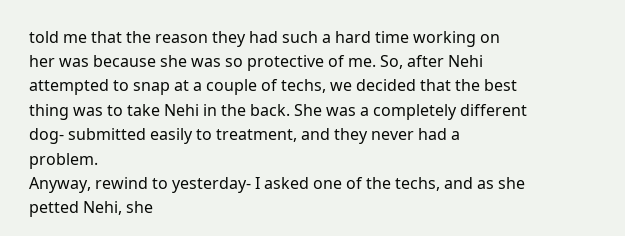told me that the reason they had such a hard time working on her was because she was so protective of me. So, after Nehi attempted to snap at a couple of techs, we decided that the best thing was to take Nehi in the back. She was a completely different dog- submitted easily to treatment, and they never had a problem.
Anyway, rewind to yesterday- I asked one of the techs, and as she petted Nehi, she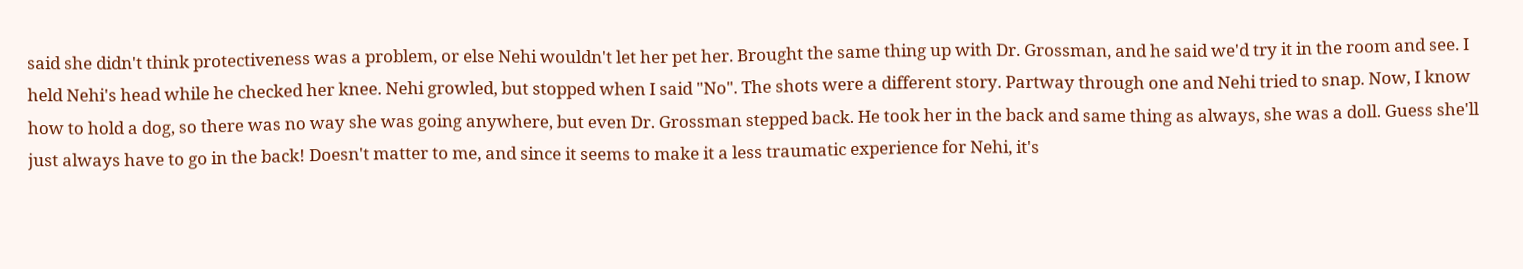said she didn't think protectiveness was a problem, or else Nehi wouldn't let her pet her. Brought the same thing up with Dr. Grossman, and he said we'd try it in the room and see. I held Nehi's head while he checked her knee. Nehi growled, but stopped when I said "No". The shots were a different story. Partway through one and Nehi tried to snap. Now, I know how to hold a dog, so there was no way she was going anywhere, but even Dr. Grossman stepped back. He took her in the back and same thing as always, she was a doll. Guess she'll just always have to go in the back! Doesn't matter to me, and since it seems to make it a less traumatic experience for Nehi, it's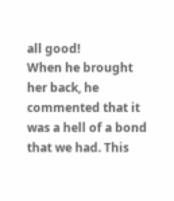all good!
When he brought her back, he commented that it was a hell of a bond that we had. This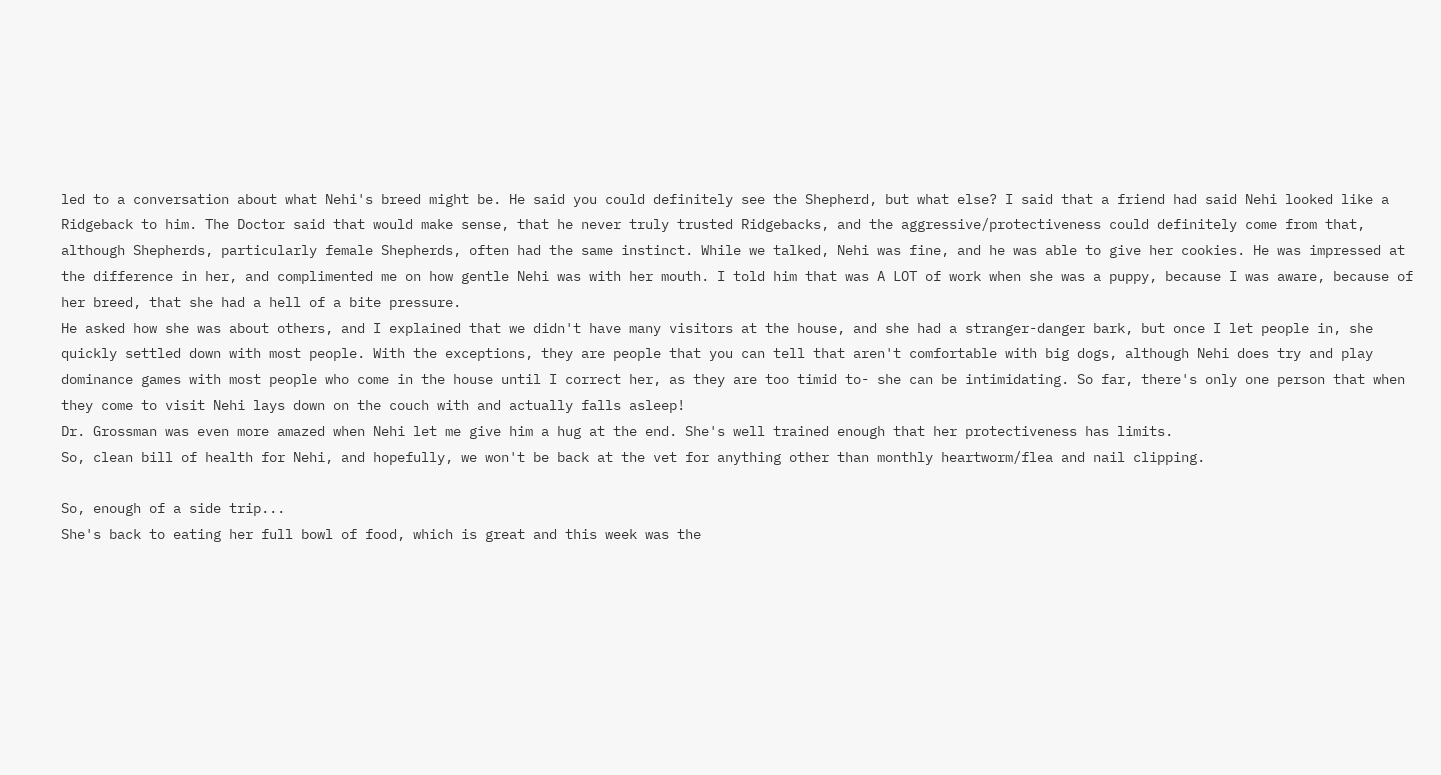led to a conversation about what Nehi's breed might be. He said you could definitely see the Shepherd, but what else? I said that a friend had said Nehi looked like a Ridgeback to him. The Doctor said that would make sense, that he never truly trusted Ridgebacks, and the aggressive/protectiveness could definitely come from that, although Shepherds, particularly female Shepherds, often had the same instinct. While we talked, Nehi was fine, and he was able to give her cookies. He was impressed at the difference in her, and complimented me on how gentle Nehi was with her mouth. I told him that was A LOT of work when she was a puppy, because I was aware, because of her breed, that she had a hell of a bite pressure.
He asked how she was about others, and I explained that we didn't have many visitors at the house, and she had a stranger-danger bark, but once I let people in, she quickly settled down with most people. With the exceptions, they are people that you can tell that aren't comfortable with big dogs, although Nehi does try and play dominance games with most people who come in the house until I correct her, as they are too timid to- she can be intimidating. So far, there's only one person that when they come to visit Nehi lays down on the couch with and actually falls asleep!
Dr. Grossman was even more amazed when Nehi let me give him a hug at the end. She's well trained enough that her protectiveness has limits.
So, clean bill of health for Nehi, and hopefully, we won't be back at the vet for anything other than monthly heartworm/flea and nail clipping.

So, enough of a side trip...
She's back to eating her full bowl of food, which is great and this week was the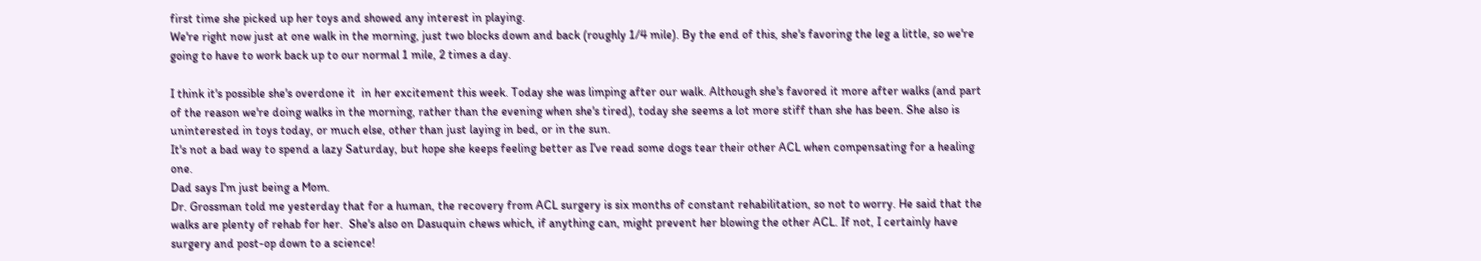first time she picked up her toys and showed any interest in playing.
We're right now just at one walk in the morning, just two blocks down and back (roughly 1/4 mile). By the end of this, she's favoring the leg a little, so we're going to have to work back up to our normal 1 mile, 2 times a day.

I think it's possible she's overdone it  in her excitement this week. Today she was limping after our walk. Although she's favored it more after walks (and part of the reason we're doing walks in the morning, rather than the evening when she's tired), today she seems a lot more stiff than she has been. She also is uninterested in toys today, or much else, other than just laying in bed, or in the sun.
It's not a bad way to spend a lazy Saturday, but hope she keeps feeling better as I've read some dogs tear their other ACL when compensating for a healing one.
Dad says I'm just being a Mom.
Dr. Grossman told me yesterday that for a human, the recovery from ACL surgery is six months of constant rehabilitation, so not to worry. He said that the walks are plenty of rehab for her.  She's also on Dasuquin chews which, if anything can, might prevent her blowing the other ACL. If not, I certainly have surgery and post-op down to a science!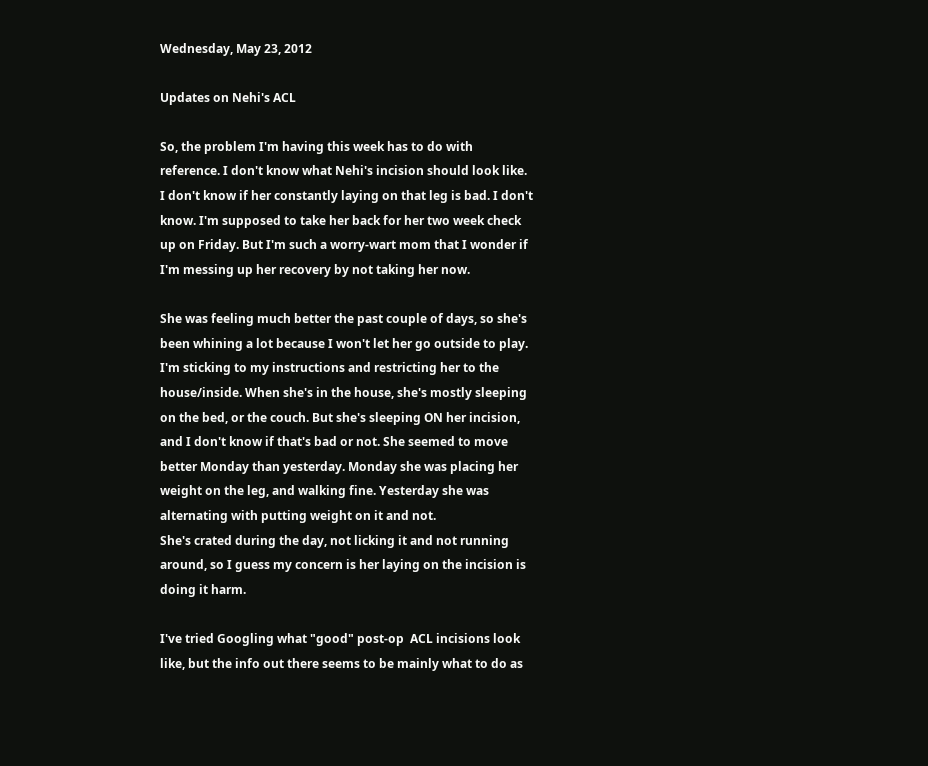Wednesday, May 23, 2012

Updates on Nehi's ACL

So, the problem I'm having this week has to do with reference. I don't know what Nehi's incision should look like. I don't know if her constantly laying on that leg is bad. I don't know. I'm supposed to take her back for her two week check up on Friday. But I'm such a worry-wart mom that I wonder if I'm messing up her recovery by not taking her now.

She was feeling much better the past couple of days, so she's been whining a lot because I won't let her go outside to play. I'm sticking to my instructions and restricting her to the house/inside. When she's in the house, she's mostly sleeping on the bed, or the couch. But she's sleeping ON her incision, and I don't know if that's bad or not. She seemed to move better Monday than yesterday. Monday she was placing her weight on the leg, and walking fine. Yesterday she was alternating with putting weight on it and not.
She's crated during the day, not licking it and not running around, so I guess my concern is her laying on the incision is doing it harm.

I've tried Googling what "good" post-op  ACL incisions look like, but the info out there seems to be mainly what to do as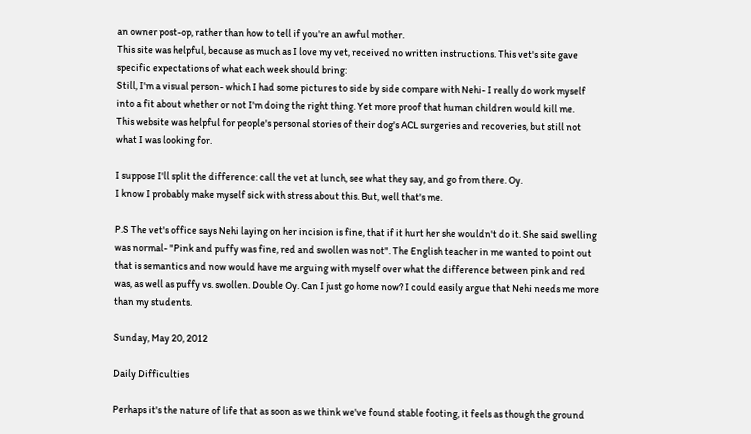an owner post-op, rather than how to tell if you're an awful mother.
This site was helpful, because as much as I love my vet, received no written instructions. This vet's site gave specific expectations of what each week should bring:
Still, I'm a visual person- which I had some pictures to side by side compare with Nehi- I really do work myself into a fit about whether or not I'm doing the right thing. Yet more proof that human children would kill me.
This website was helpful for people's personal stories of their dog's ACL surgeries and recoveries, but still not what I was looking for.

I suppose I'll split the difference: call the vet at lunch, see what they say, and go from there. Oy.
I know I probably make myself sick with stress about this. But, well that's me.

P.S The vet's office says Nehi laying on her incision is fine, that if it hurt her she wouldn't do it. She said swelling was normal- "Pink and puffy was fine, red and swollen was not". The English teacher in me wanted to point out that is semantics and now would have me arguing with myself over what the difference between pink and red was, as well as puffy vs. swollen. Double Oy. Can I just go home now? I could easily argue that Nehi needs me more than my students.

Sunday, May 20, 2012

Daily Difficulties

Perhaps it's the nature of life that as soon as we think we've found stable footing, it feels as though the ground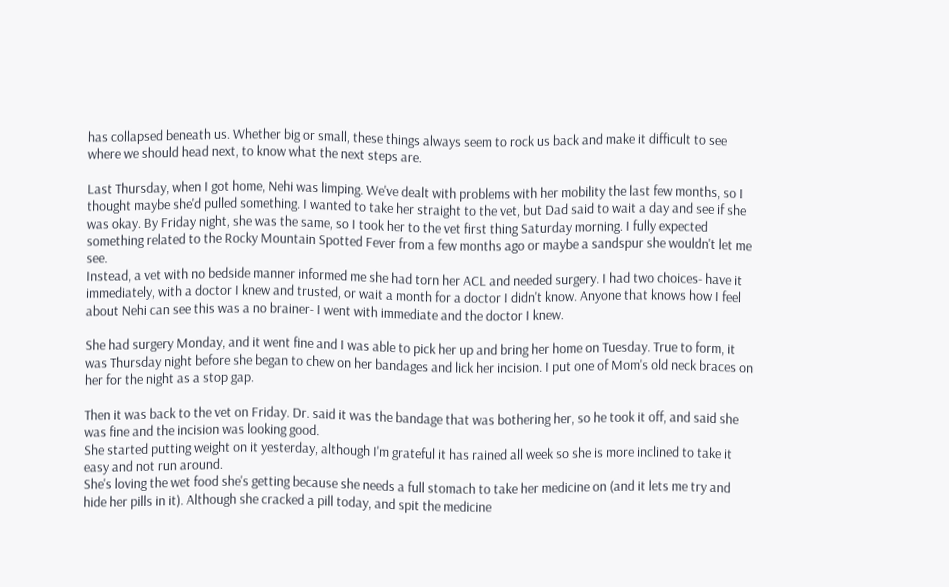has collapsed beneath us. Whether big or small, these things always seem to rock us back and make it difficult to see where we should head next, to know what the next steps are.

Last Thursday, when I got home, Nehi was limping. We've dealt with problems with her mobility the last few months, so I thought maybe she'd pulled something. I wanted to take her straight to the vet, but Dad said to wait a day and see if she was okay. By Friday night, she was the same, so I took her to the vet first thing Saturday morning. I fully expected something related to the Rocky Mountain Spotted Fever from a few months ago or maybe a sandspur she wouldn't let me see.
Instead, a vet with no bedside manner informed me she had torn her ACL and needed surgery. I had two choices- have it immediately, with a doctor I knew and trusted, or wait a month for a doctor I didn't know. Anyone that knows how I feel about Nehi can see this was a no brainer- I went with immediate and the doctor I knew.

She had surgery Monday, and it went fine and I was able to pick her up and bring her home on Tuesday. True to form, it was Thursday night before she began to chew on her bandages and lick her incision. I put one of Mom's old neck braces on her for the night as a stop gap.

Then it was back to the vet on Friday. Dr. said it was the bandage that was bothering her, so he took it off, and said she was fine and the incision was looking good.
She started putting weight on it yesterday, although I'm grateful it has rained all week so she is more inclined to take it easy and not run around.
She's loving the wet food she's getting because she needs a full stomach to take her medicine on (and it lets me try and hide her pills in it). Although she cracked a pill today, and spit the medicine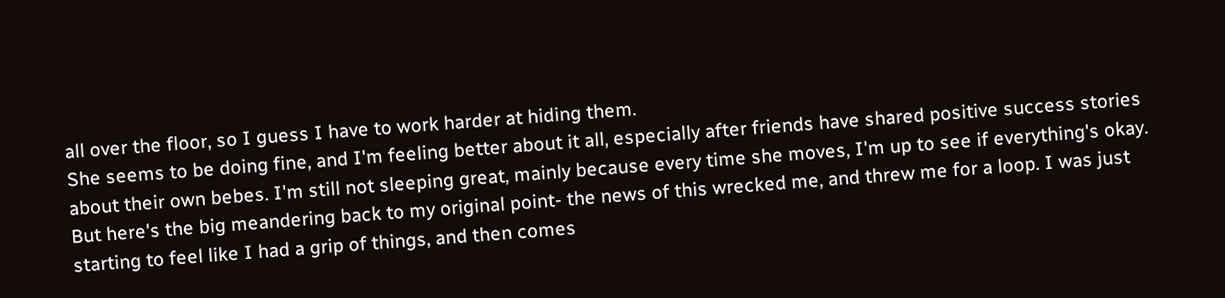all over the floor, so I guess I have to work harder at hiding them.
She seems to be doing fine, and I'm feeling better about it all, especially after friends have shared positive success stories about their own bebes. I'm still not sleeping great, mainly because every time she moves, I'm up to see if everything's okay.
But here's the big meandering back to my original point- the news of this wrecked me, and threw me for a loop. I was just starting to feel like I had a grip of things, and then comes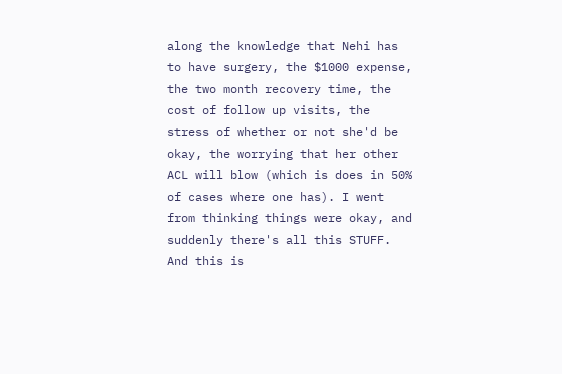along the knowledge that Nehi has to have surgery, the $1000 expense, the two month recovery time, the cost of follow up visits, the stress of whether or not she'd be okay, the worrying that her other ACL will blow (which is does in 50% of cases where one has). I went from thinking things were okay, and suddenly there's all this STUFF.
And this is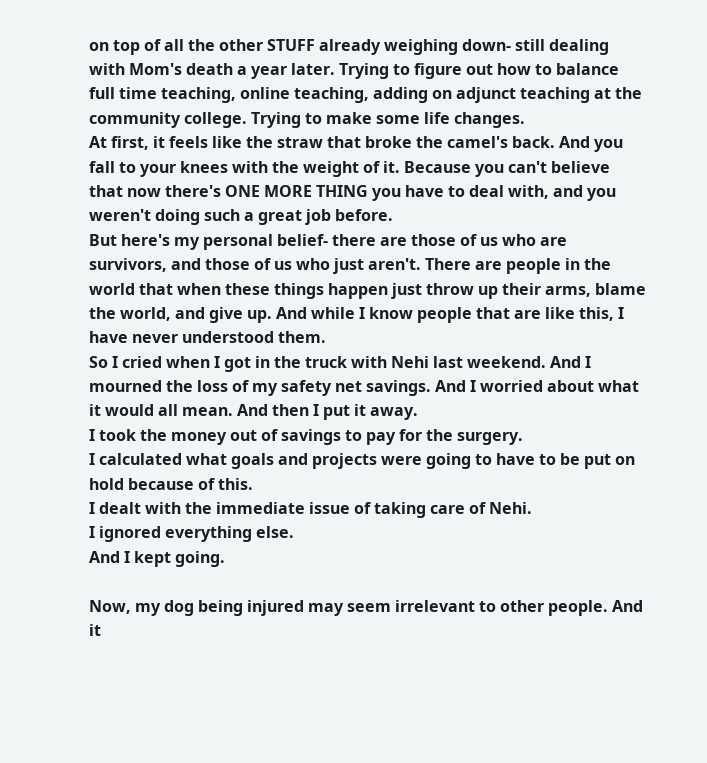on top of all the other STUFF already weighing down- still dealing with Mom's death a year later. Trying to figure out how to balance full time teaching, online teaching, adding on adjunct teaching at the community college. Trying to make some life changes.
At first, it feels like the straw that broke the camel's back. And you fall to your knees with the weight of it. Because you can't believe that now there's ONE MORE THING you have to deal with, and you weren't doing such a great job before.
But here's my personal belief- there are those of us who are survivors, and those of us who just aren't. There are people in the world that when these things happen just throw up their arms, blame the world, and give up. And while I know people that are like this, I have never understood them.
So I cried when I got in the truck with Nehi last weekend. And I mourned the loss of my safety net savings. And I worried about what it would all mean. And then I put it away.
I took the money out of savings to pay for the surgery.
I calculated what goals and projects were going to have to be put on hold because of this.
I dealt with the immediate issue of taking care of Nehi.
I ignored everything else.
And I kept going.

Now, my dog being injured may seem irrelevant to other people. And it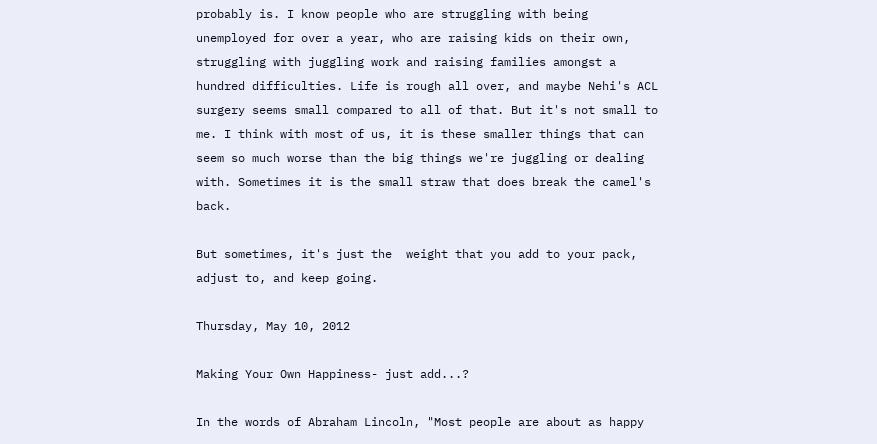probably is. I know people who are struggling with being unemployed for over a year, who are raising kids on their own, struggling with juggling work and raising families amongst a hundred difficulties. Life is rough all over, and maybe Nehi's ACL surgery seems small compared to all of that. But it's not small to  me. I think with most of us, it is these smaller things that can seem so much worse than the big things we're juggling or dealing with. Sometimes it is the small straw that does break the camel's back.

But sometimes, it's just the  weight that you add to your pack, adjust to, and keep going.

Thursday, May 10, 2012

Making Your Own Happiness- just add...?

In the words of Abraham Lincoln, "Most people are about as happy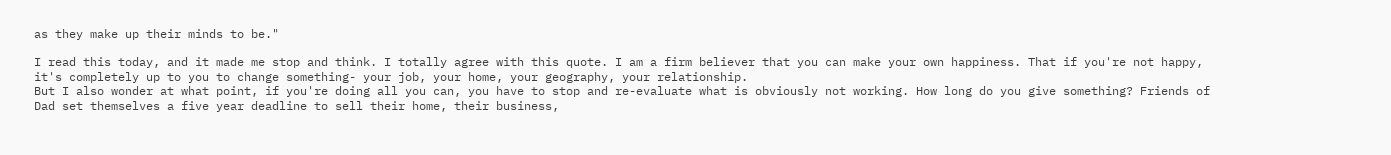as they make up their minds to be."

I read this today, and it made me stop and think. I totally agree with this quote. I am a firm believer that you can make your own happiness. That if you're not happy, it's completely up to you to change something- your job, your home, your geography, your relationship.
But I also wonder at what point, if you're doing all you can, you have to stop and re-evaluate what is obviously not working. How long do you give something? Friends of Dad set themselves a five year deadline to sell their home, their business,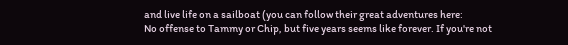and live life on a sailboat (you can follow their great adventures here:
No offense to Tammy or Chip, but five years seems like forever. If you're not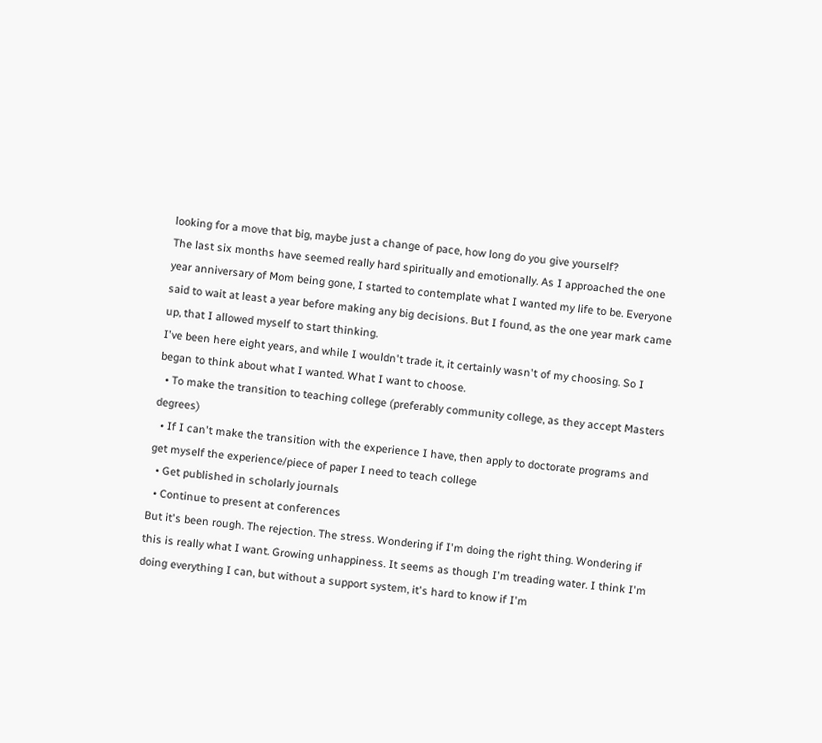looking for a move that big, maybe just a change of pace, how long do you give yourself?
The last six months have seemed really hard spiritually and emotionally. As I approached the one year anniversary of Mom being gone, I started to contemplate what I wanted my life to be. Everyone said to wait at least a year before making any big decisions. But I found, as the one year mark came up, that I allowed myself to start thinking.
I've been here eight years, and while I wouldn't trade it, it certainly wasn't of my choosing. So I began to think about what I wanted. What I want to choose.
  • To make the transition to teaching college (preferably community college, as they accept Masters degrees)
  • If I can't make the transition with the experience I have, then apply to doctorate programs and get myself the experience/piece of paper I need to teach college
  • Get published in scholarly journals
  • Continue to present at conferences
But it's been rough. The rejection. The stress. Wondering if I'm doing the right thing. Wondering if this is really what I want. Growing unhappiness. It seems as though I'm treading water. I think I'm doing everything I can, but without a support system, it's hard to know if I'm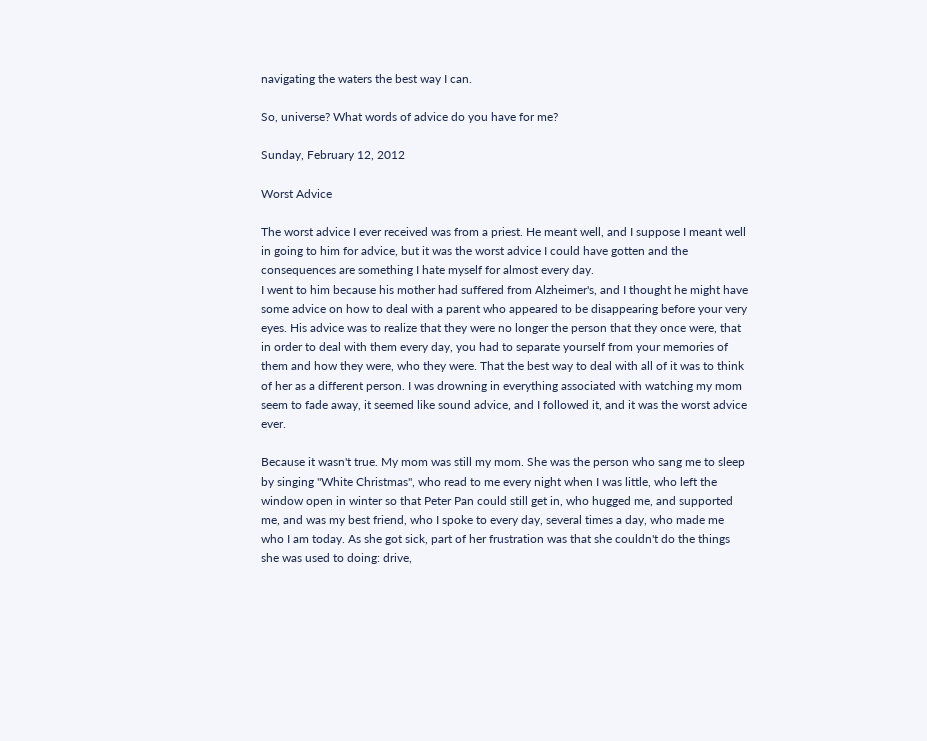navigating the waters the best way I can.

So, universe? What words of advice do you have for me?

Sunday, February 12, 2012

Worst Advice

The worst advice I ever received was from a priest. He meant well, and I suppose I meant well in going to him for advice, but it was the worst advice I could have gotten and the consequences are something I hate myself for almost every day.
I went to him because his mother had suffered from Alzheimer's, and I thought he might have some advice on how to deal with a parent who appeared to be disappearing before your very eyes. His advice was to realize that they were no longer the person that they once were, that in order to deal with them every day, you had to separate yourself from your memories of them and how they were, who they were. That the best way to deal with all of it was to think of her as a different person. I was drowning in everything associated with watching my mom seem to fade away, it seemed like sound advice, and I followed it, and it was the worst advice ever.

Because it wasn't true. My mom was still my mom. She was the person who sang me to sleep by singing "White Christmas", who read to me every night when I was little, who left the window open in winter so that Peter Pan could still get in, who hugged me, and supported me, and was my best friend, who I spoke to every day, several times a day, who made me who I am today. As she got sick, part of her frustration was that she couldn't do the things she was used to doing: drive,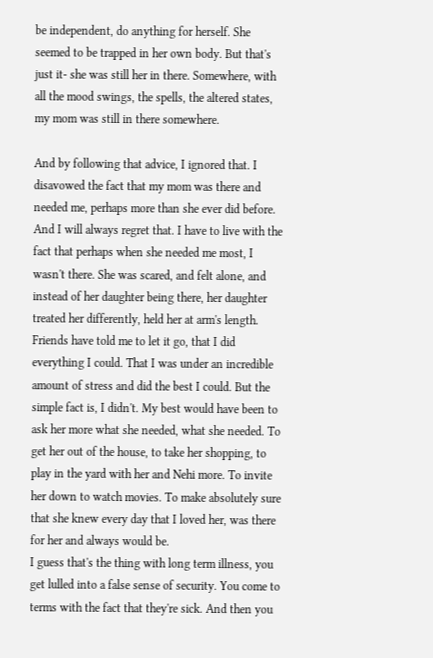be independent, do anything for herself. She seemed to be trapped in her own body. But that's just it- she was still her in there. Somewhere, with all the mood swings, the spells, the altered states, my mom was still in there somewhere.

And by following that advice, I ignored that. I disavowed the fact that my mom was there and needed me, perhaps more than she ever did before. And I will always regret that. I have to live with the fact that perhaps when she needed me most, I wasn't there. She was scared, and felt alone, and instead of her daughter being there, her daughter treated her differently, held her at arm's length.
Friends have told me to let it go, that I did everything I could. That I was under an incredible amount of stress and did the best I could. But the simple fact is, I didn't. My best would have been to ask her more what she needed, what she needed. To get her out of the house, to take her shopping, to play in the yard with her and Nehi more. To invite her down to watch movies. To make absolutely sure that she knew every day that I loved her, was there for her and always would be.
I guess that's the thing with long term illness, you get lulled into a false sense of security. You come to terms with the fact that they're sick. And then you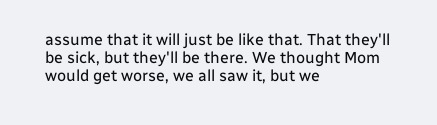assume that it will just be like that. That they'll be sick, but they'll be there. We thought Mom would get worse, we all saw it, but we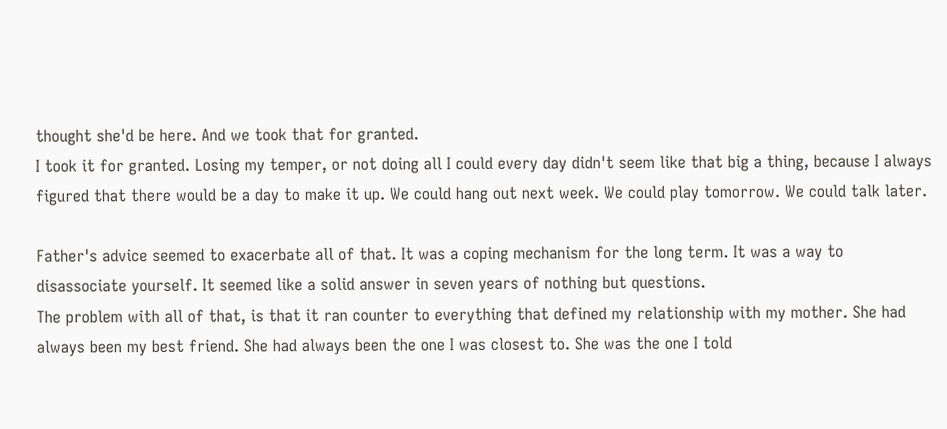thought she'd be here. And we took that for granted.
I took it for granted. Losing my temper, or not doing all I could every day didn't seem like that big a thing, because I always figured that there would be a day to make it up. We could hang out next week. We could play tomorrow. We could talk later.

Father's advice seemed to exacerbate all of that. It was a coping mechanism for the long term. It was a way to disassociate yourself. It seemed like a solid answer in seven years of nothing but questions.
The problem with all of that, is that it ran counter to everything that defined my relationship with my mother. She had always been my best friend. She had always been the one I was closest to. She was the one I told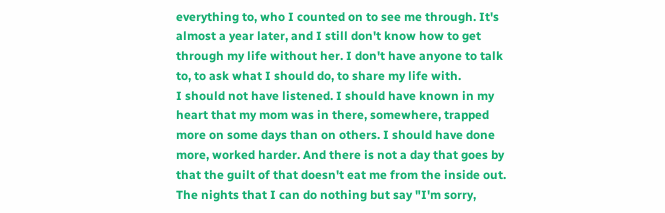everything to, who I counted on to see me through. It's almost a year later, and I still don't know how to get through my life without her. I don't have anyone to talk to, to ask what I should do, to share my life with.
I should not have listened. I should have known in my heart that my mom was in there, somewhere, trapped more on some days than on others. I should have done more, worked harder. And there is not a day that goes by that the guilt of that doesn't eat me from the inside out. The nights that I can do nothing but say "I'm sorry,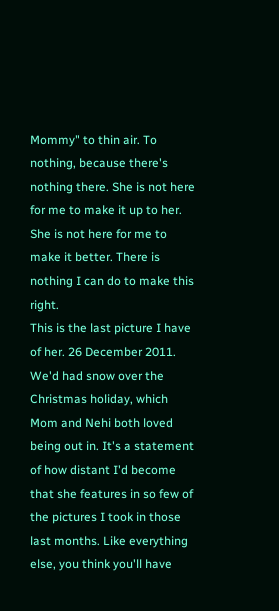Mommy" to thin air. To nothing, because there's nothing there. She is not here for me to make it up to her. She is not here for me to make it better. There is nothing I can do to make this right.
This is the last picture I have of her. 26 December 2011. We'd had snow over the Christmas holiday, which Mom and Nehi both loved being out in. It's a statement of how distant I'd become that she features in so few of the pictures I took in those last months. Like everything else, you think you'll have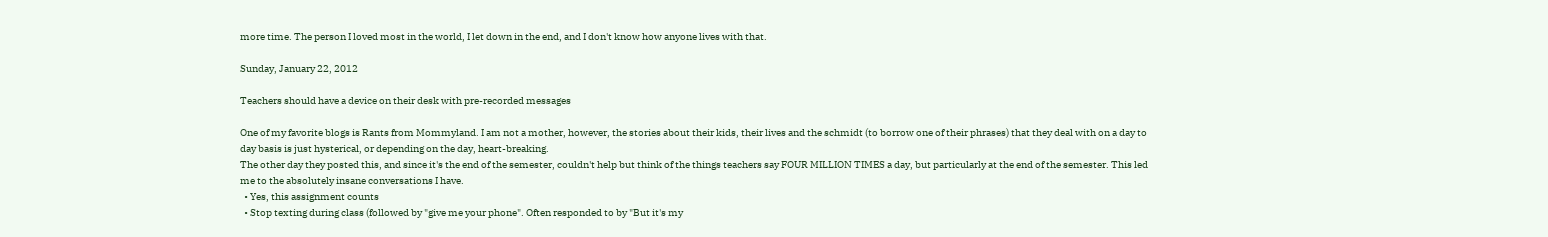more time. The person I loved most in the world, I let down in the end, and I don't know how anyone lives with that.

Sunday, January 22, 2012

Teachers should have a device on their desk with pre-recorded messages

One of my favorite blogs is Rants from Mommyland. I am not a mother, however, the stories about their kids, their lives and the schmidt (to borrow one of their phrases) that they deal with on a day to day basis is just hysterical, or depending on the day, heart-breaking.
The other day they posted this, and since it's the end of the semester, couldn't help but think of the things teachers say FOUR MILLION TIMES a day, but particularly at the end of the semester. This led me to the absolutely insane conversations I have.
  • Yes, this assignment counts
  • Stop texting during class (followed by "give me your phone". Often responded to by "But it's my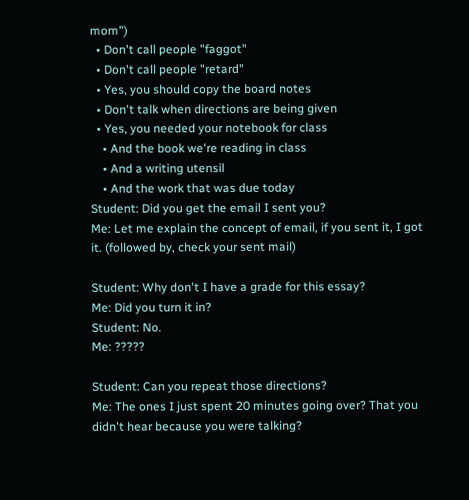mom")
  • Don't call people "faggot"
  • Don't call people "retard"
  • Yes, you should copy the board notes
  • Don't talk when directions are being given
  • Yes, you needed your notebook for class
    • And the book we're reading in class
    • And a writing utensil
    • And the work that was due today
Student: Did you get the email I sent you?
Me: Let me explain the concept of email, if you sent it, I got it. (followed by, check your sent mail)

Student: Why don't I have a grade for this essay?
Me: Did you turn it in?
Student: No.
Me: ?????

Student: Can you repeat those directions?
Me: The ones I just spent 20 minutes going over? That you didn't hear because you were talking?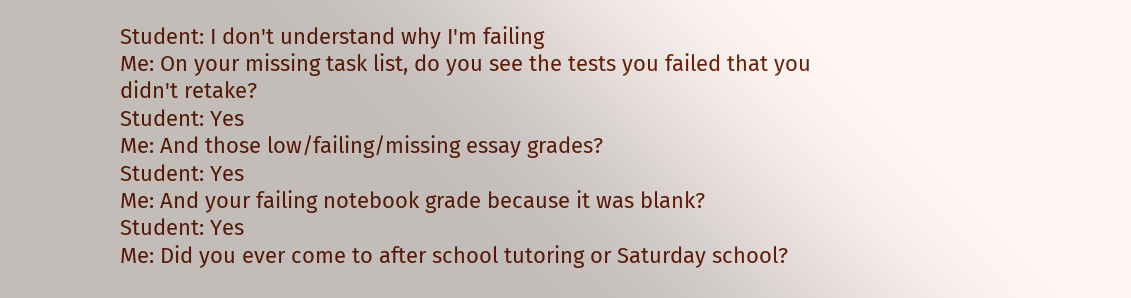Student: I don't understand why I'm failing
Me: On your missing task list, do you see the tests you failed that you didn't retake?
Student: Yes
Me: And those low/failing/missing essay grades?
Student: Yes
Me: And your failing notebook grade because it was blank?
Student: Yes
Me: Did you ever come to after school tutoring or Saturday school?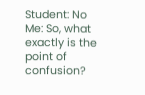Student: No
Me: So, what exactly is the point of confusion?